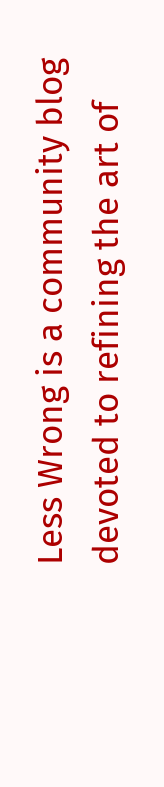Less Wrong is a community blog devoted to refining the art of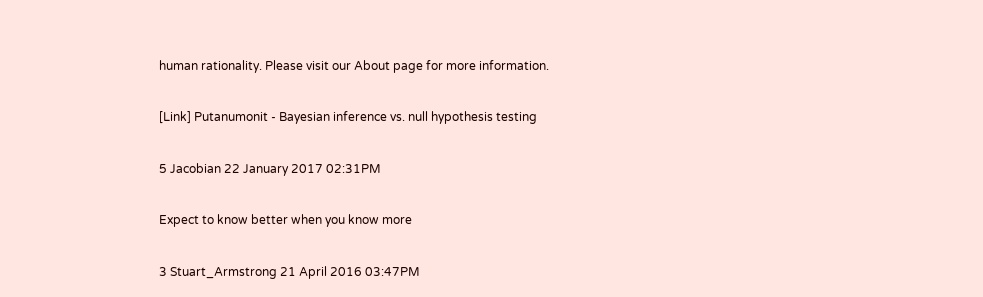human rationality. Please visit our About page for more information.

[Link] Putanumonit - Bayesian inference vs. null hypothesis testing

5 Jacobian 22 January 2017 02:31PM

Expect to know better when you know more

3 Stuart_Armstrong 21 April 2016 03:47PM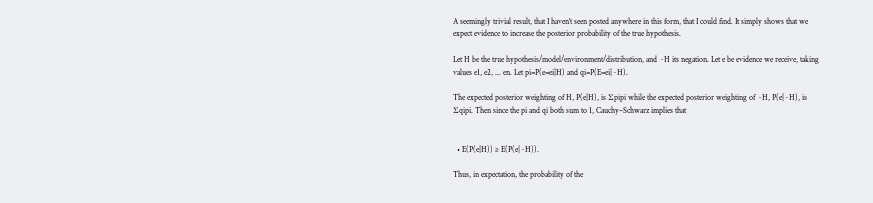A seemingly trivial result, that I haven't seen posted anywhere in this form, that I could find. It simply shows that we expect evidence to increase the posterior probability of the true hypothesis.

Let H be the true hypothesis/model/environment/distribution, and ~H its negation. Let e be evidence we receive, taking values e1, e2, ... en. Let pi=P(e=ei|H) and qi=P(E=ei|~H).

The expected posterior weighting of H, P(e|H), is Σpipi while the expected posterior weighting of ~H, P(e|~H), is Σqipi. Then since the pi and qi both sum to 1, Cauchy–Schwarz implies that


  • E(P(e|H)) ≥ E(P(e|~H)).

Thus, in expectation, the probability of the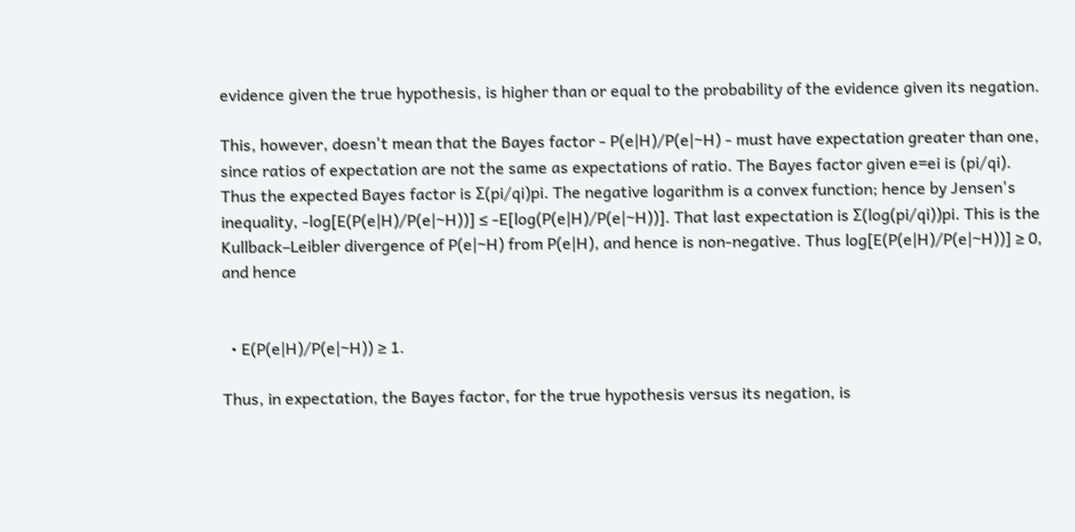evidence given the true hypothesis, is higher than or equal to the probability of the evidence given its negation.

This, however, doesn't mean that the Bayes factor - P(e|H)/P(e|~H) - must have expectation greater than one, since ratios of expectation are not the same as expectations of ratio. The Bayes factor given e=ei is (pi/qi). Thus the expected Bayes factor is Σ(pi/qi)pi. The negative logarithm is a convex function; hence by Jensen's inequality, -log[E(P(e|H)/P(e|~H))] ≤ -E[log(P(e|H)/P(e|~H))]. That last expectation is Σ(log(pi/qi))pi. This is the Kullback–Leibler divergence of P(e|~H) from P(e|H), and hence is non-negative. Thus log[E(P(e|H)/P(e|~H))] ≥ 0, and hence


  • E(P(e|H)/P(e|~H)) ≥ 1.

Thus, in expectation, the Bayes factor, for the true hypothesis versus its negation, is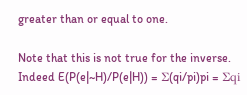greater than or equal to one.

Note that this is not true for the inverse. Indeed E(P(e|~H)/P(e|H)) = Σ(qi/pi)pi = Σqi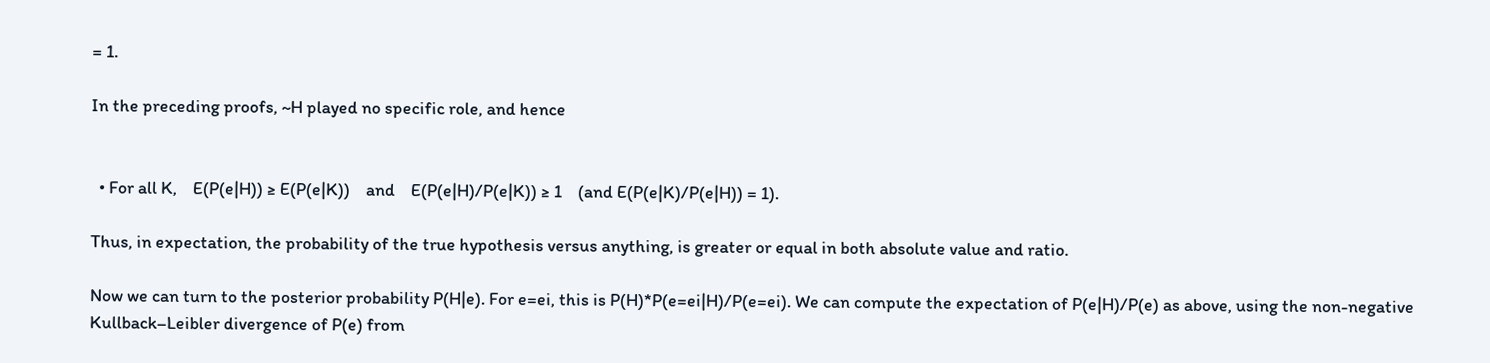= 1.

In the preceding proofs, ~H played no specific role, and hence


  • For all K,    E(P(e|H)) ≥ E(P(e|K))    and    E(P(e|H)/P(e|K)) ≥ 1    (and E(P(e|K)/P(e|H)) = 1).

Thus, in expectation, the probability of the true hypothesis versus anything, is greater or equal in both absolute value and ratio.

Now we can turn to the posterior probability P(H|e). For e=ei, this is P(H)*P(e=ei|H)/P(e=ei). We can compute the expectation of P(e|H)/P(e) as above, using the non-negative Kullback–Leibler divergence of P(e) from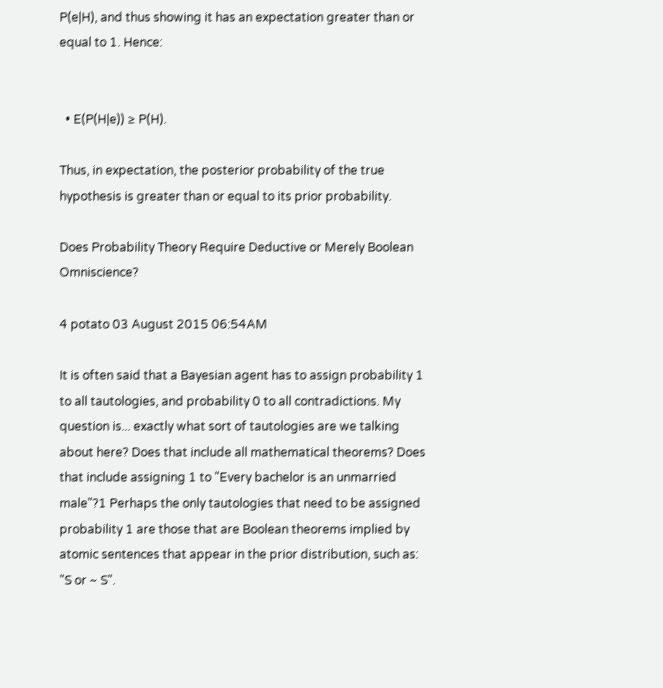P(e|H), and thus showing it has an expectation greater than or equal to 1. Hence:


  • E(P(H|e)) ≥ P(H).

Thus, in expectation, the posterior probability of the true hypothesis is greater than or equal to its prior probability.

Does Probability Theory Require Deductive or Merely Boolean Omniscience?

4 potato 03 August 2015 06:54AM

It is often said that a Bayesian agent has to assign probability 1 to all tautologies, and probability 0 to all contradictions. My question is... exactly what sort of tautologies are we talking about here? Does that include all mathematical theorems? Does that include assigning 1 to "Every bachelor is an unmarried male"?1 Perhaps the only tautologies that need to be assigned probability 1 are those that are Boolean theorems implied by atomic sentences that appear in the prior distribution, such as: "S or ~ S".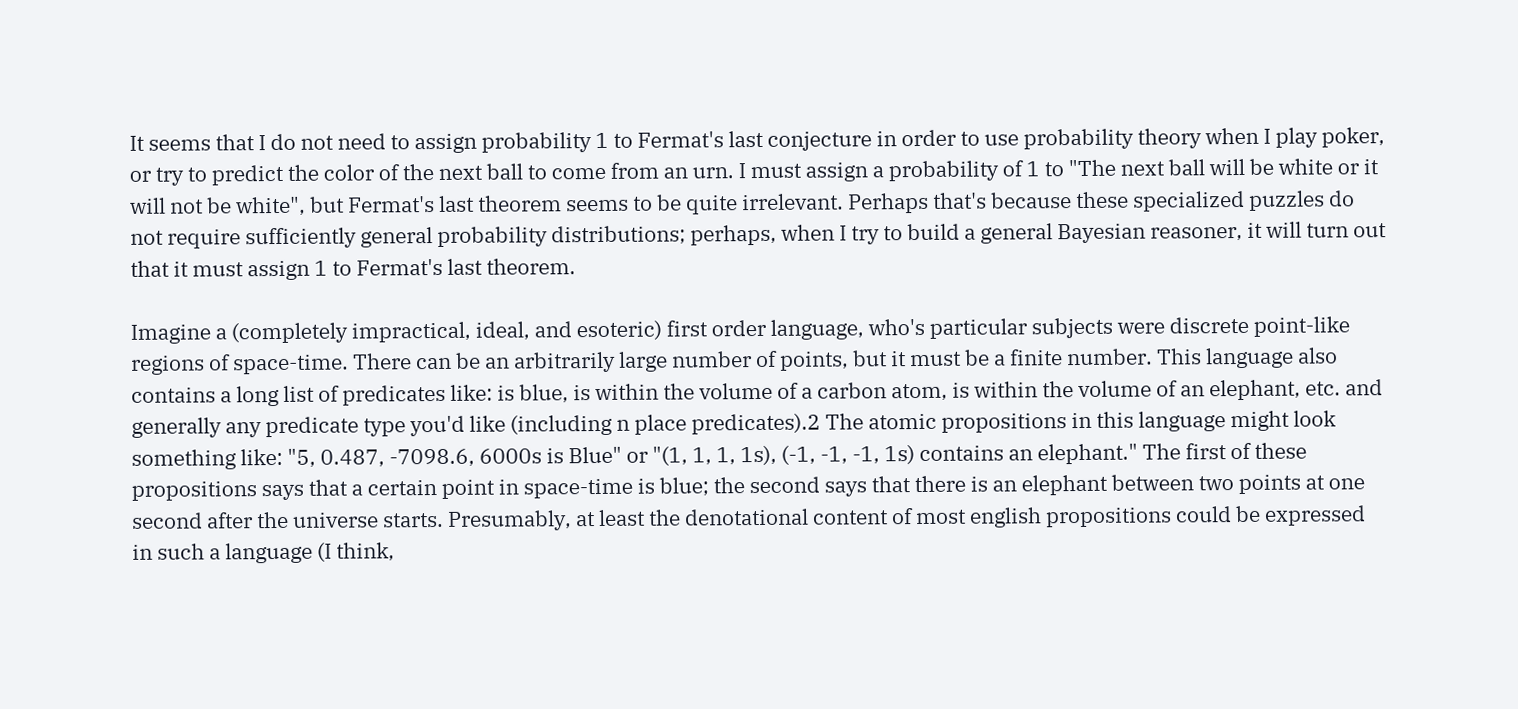It seems that I do not need to assign probability 1 to Fermat's last conjecture in order to use probability theory when I play poker, or try to predict the color of the next ball to come from an urn. I must assign a probability of 1 to "The next ball will be white or it will not be white", but Fermat's last theorem seems to be quite irrelevant. Perhaps that's because these specialized puzzles do not require sufficiently general probability distributions; perhaps, when I try to build a general Bayesian reasoner, it will turn out that it must assign 1 to Fermat's last theorem.

Imagine a (completely impractical, ideal, and esoteric) first order language, who's particular subjects were discrete point-like regions of space-time. There can be an arbitrarily large number of points, but it must be a finite number. This language also contains a long list of predicates like: is blue, is within the volume of a carbon atom, is within the volume of an elephant, etc. and generally any predicate type you'd like (including n place predicates).2 The atomic propositions in this language might look something like: "5, 0.487, -7098.6, 6000s is Blue" or "(1, 1, 1, 1s), (-1, -1, -1, 1s) contains an elephant." The first of these propositions says that a certain point in space-time is blue; the second says that there is an elephant between two points at one second after the universe starts. Presumably, at least the denotational content of most english propositions could be expressed in such a language (I think,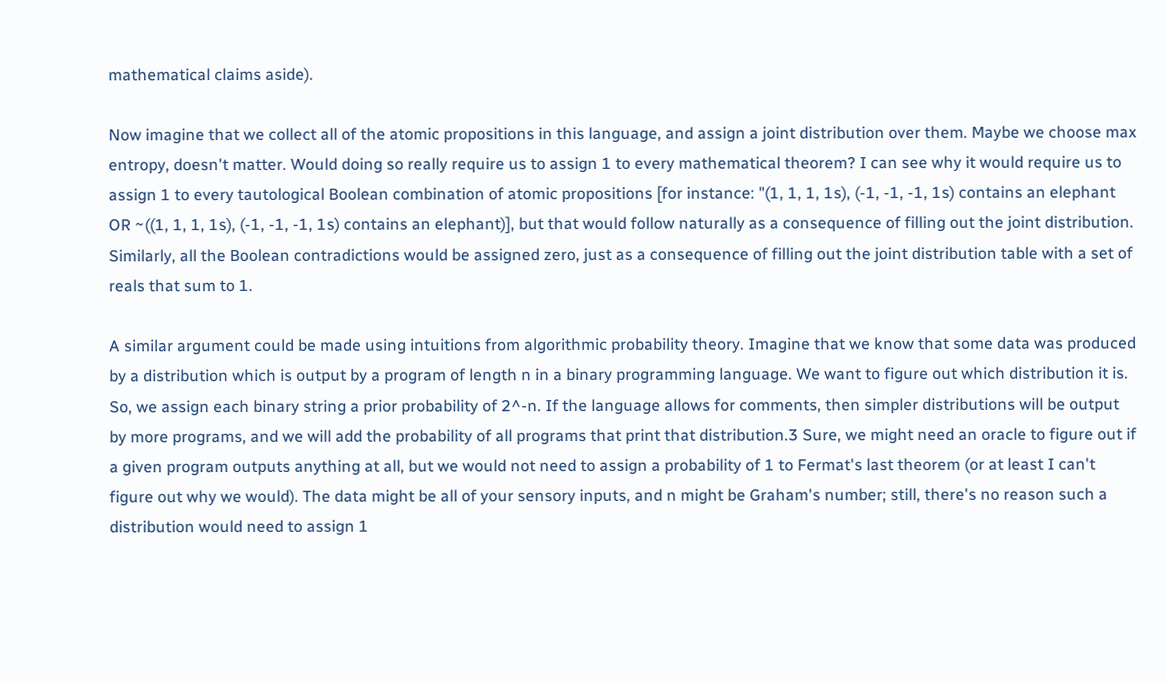mathematical claims aside).

Now imagine that we collect all of the atomic propositions in this language, and assign a joint distribution over them. Maybe we choose max entropy, doesn't matter. Would doing so really require us to assign 1 to every mathematical theorem? I can see why it would require us to assign 1 to every tautological Boolean combination of atomic propositions [for instance: "(1, 1, 1, 1s), (-1, -1, -1, 1s) contains an elephant OR ~((1, 1, 1, 1s), (-1, -1, -1, 1s) contains an elephant)], but that would follow naturally as a consequence of filling out the joint distribution. Similarly, all the Boolean contradictions would be assigned zero, just as a consequence of filling out the joint distribution table with a set of reals that sum to 1.

A similar argument could be made using intuitions from algorithmic probability theory. Imagine that we know that some data was produced by a distribution which is output by a program of length n in a binary programming language. We want to figure out which distribution it is. So, we assign each binary string a prior probability of 2^-n. If the language allows for comments, then simpler distributions will be output by more programs, and we will add the probability of all programs that print that distribution.3 Sure, we might need an oracle to figure out if a given program outputs anything at all, but we would not need to assign a probability of 1 to Fermat's last theorem (or at least I can't figure out why we would). The data might be all of your sensory inputs, and n might be Graham's number; still, there's no reason such a distribution would need to assign 1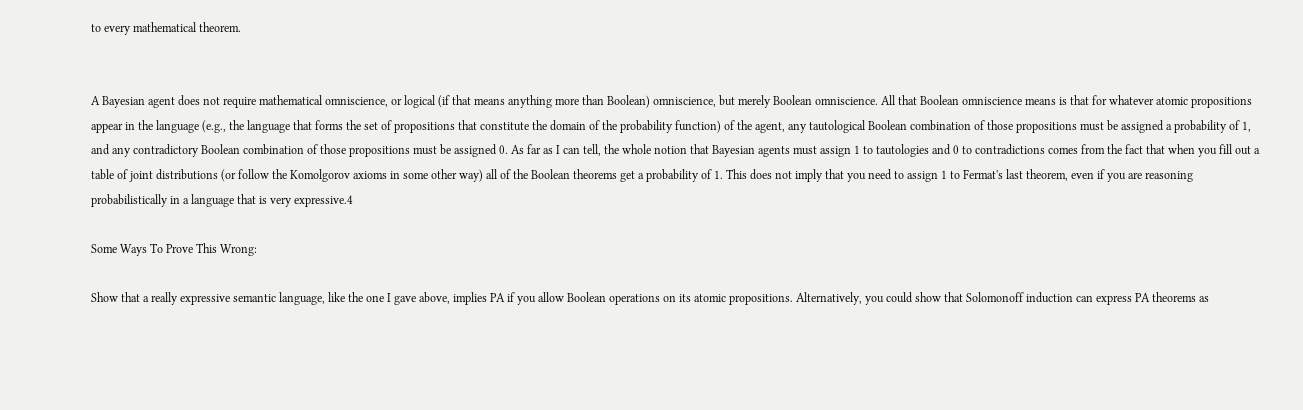to every mathematical theorem.


A Bayesian agent does not require mathematical omniscience, or logical (if that means anything more than Boolean) omniscience, but merely Boolean omniscience. All that Boolean omniscience means is that for whatever atomic propositions appear in the language (e.g., the language that forms the set of propositions that constitute the domain of the probability function) of the agent, any tautological Boolean combination of those propositions must be assigned a probability of 1, and any contradictory Boolean combination of those propositions must be assigned 0. As far as I can tell, the whole notion that Bayesian agents must assign 1 to tautologies and 0 to contradictions comes from the fact that when you fill out a table of joint distributions (or follow the Komolgorov axioms in some other way) all of the Boolean theorems get a probability of 1. This does not imply that you need to assign 1 to Fermat's last theorem, even if you are reasoning probabilistically in a language that is very expressive.4

Some Ways To Prove This Wrong:

Show that a really expressive semantic language, like the one I gave above, implies PA if you allow Boolean operations on its atomic propositions. Alternatively, you could show that Solomonoff induction can express PA theorems as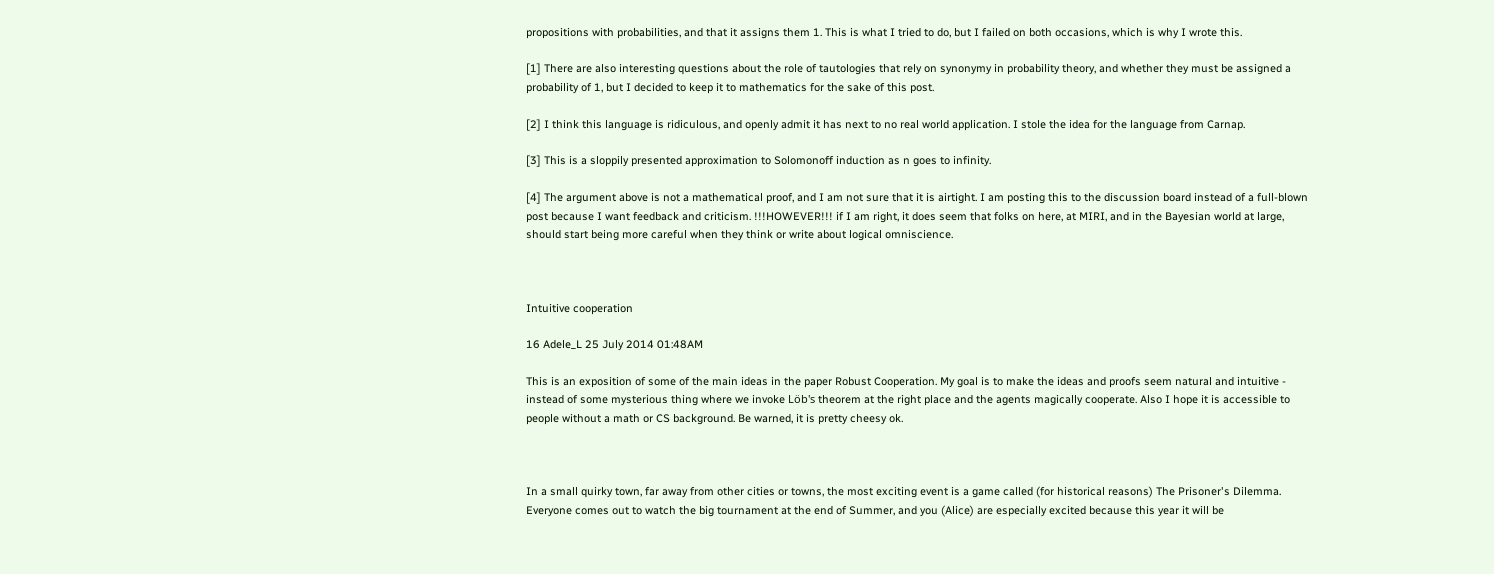propositions with probabilities, and that it assigns them 1. This is what I tried to do, but I failed on both occasions, which is why I wrote this.

[1] There are also interesting questions about the role of tautologies that rely on synonymy in probability theory, and whether they must be assigned a probability of 1, but I decided to keep it to mathematics for the sake of this post.

[2] I think this language is ridiculous, and openly admit it has next to no real world application. I stole the idea for the language from Carnap.

[3] This is a sloppily presented approximation to Solomonoff induction as n goes to infinity.

[4] The argument above is not a mathematical proof, and I am not sure that it is airtight. I am posting this to the discussion board instead of a full-blown post because I want feedback and criticism. !!!HOWEVER!!! if I am right, it does seem that folks on here, at MIRI, and in the Bayesian world at large, should start being more careful when they think or write about logical omniscience.



Intuitive cooperation

16 Adele_L 25 July 2014 01:48AM

This is an exposition of some of the main ideas in the paper Robust Cooperation. My goal is to make the ideas and proofs seem natural and intuitive - instead of some mysterious thing where we invoke Löb's theorem at the right place and the agents magically cooperate. Also I hope it is accessible to people without a math or CS background. Be warned, it is pretty cheesy ok.



In a small quirky town, far away from other cities or towns, the most exciting event is a game called (for historical reasons) The Prisoner's Dilemma. Everyone comes out to watch the big tournament at the end of Summer, and you (Alice) are especially excited because this year it will be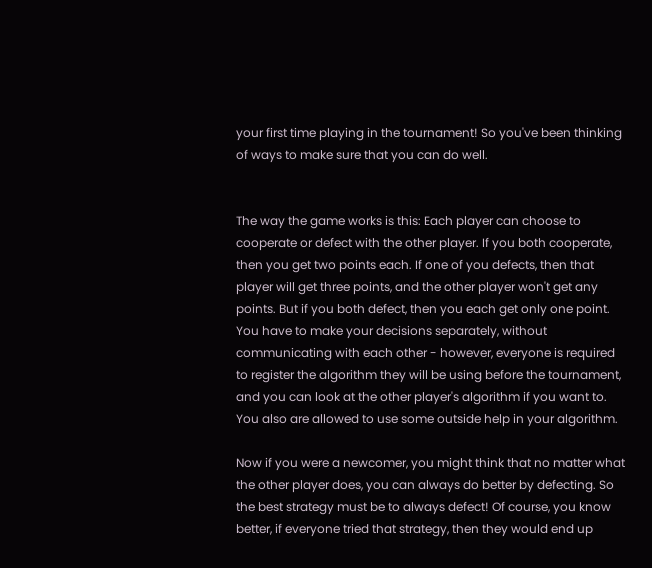your first time playing in the tournament! So you've been thinking of ways to make sure that you can do well.


The way the game works is this: Each player can choose to cooperate or defect with the other player. If you both cooperate, then you get two points each. If one of you defects, then that player will get three points, and the other player won't get any points. But if you both defect, then you each get only one point. You have to make your decisions separately, without communicating with each other - however, everyone is required to register the algorithm they will be using before the tournament, and you can look at the other player's algorithm if you want to. You also are allowed to use some outside help in your algorithm.

Now if you were a newcomer, you might think that no matter what the other player does, you can always do better by defecting. So the best strategy must be to always defect! Of course, you know better, if everyone tried that strategy, then they would end up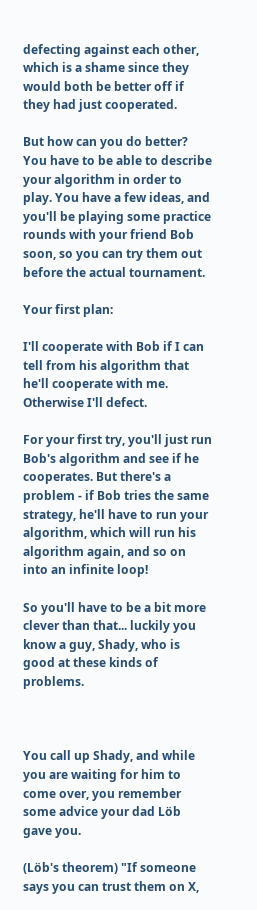defecting against each other, which is a shame since they would both be better off if they had just cooperated.

But how can you do better? You have to be able to describe your algorithm in order to play. You have a few ideas, and you'll be playing some practice rounds with your friend Bob soon, so you can try them out before the actual tournament.

Your first plan:

I'll cooperate with Bob if I can tell from his algorithm that he'll cooperate with me. Otherwise I'll defect.

For your first try, you'll just run Bob's algorithm and see if he cooperates. But there's a problem - if Bob tries the same strategy, he'll have to run your algorithm, which will run his algorithm again, and so on into an infinite loop!

So you'll have to be a bit more clever than that... luckily you know a guy, Shady, who is good at these kinds of problems.



You call up Shady, and while you are waiting for him to come over, you remember some advice your dad Löb gave you.

(Löb's theorem) "If someone says you can trust them on X,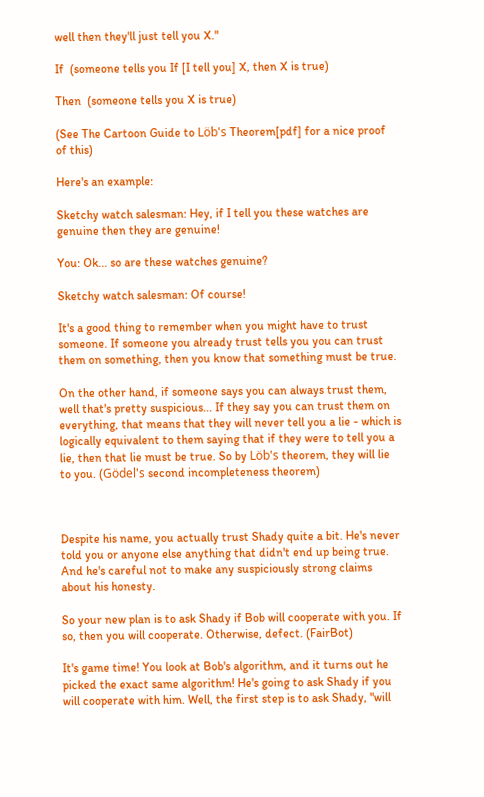well then they'll just tell you X."

If  (someone tells you If [I tell you] X, then X is true)

Then  (someone tells you X is true)

(See The Cartoon Guide to Löb's Theorem[pdf] for a nice proof of this)

Here's an example:

Sketchy watch salesman: Hey, if I tell you these watches are genuine then they are genuine!

You: Ok... so are these watches genuine?

Sketchy watch salesman: Of course!

It's a good thing to remember when you might have to trust someone. If someone you already trust tells you you can trust them on something, then you know that something must be true.

On the other hand, if someone says you can always trust them, well that's pretty suspicious... If they say you can trust them on everything, that means that they will never tell you a lie - which is logically equivalent to them saying that if they were to tell you a lie, then that lie must be true. So by Löb's theorem, they will lie to you. (Gödel's second incompleteness theorem)



Despite his name, you actually trust Shady quite a bit. He's never told you or anyone else anything that didn't end up being true. And he's careful not to make any suspiciously strong claims about his honesty.

So your new plan is to ask Shady if Bob will cooperate with you. If so, then you will cooperate. Otherwise, defect. (FairBot)

It's game time! You look at Bob's algorithm, and it turns out he picked the exact same algorithm! He's going to ask Shady if you will cooperate with him. Well, the first step is to ask Shady, "will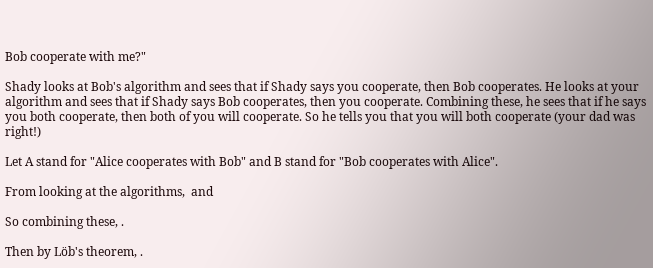Bob cooperate with me?"

Shady looks at Bob's algorithm and sees that if Shady says you cooperate, then Bob cooperates. He looks at your algorithm and sees that if Shady says Bob cooperates, then you cooperate. Combining these, he sees that if he says you both cooperate, then both of you will cooperate. So he tells you that you will both cooperate (your dad was right!)

Let A stand for "Alice cooperates with Bob" and B stand for "Bob cooperates with Alice".

From looking at the algorithms,  and

So combining these, .

Then by Löb's theorem, .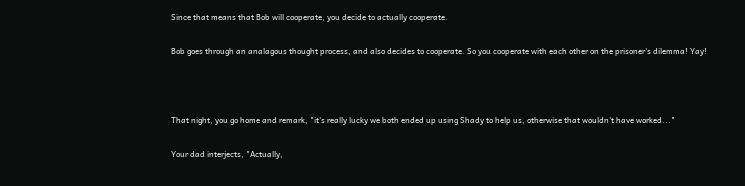Since that means that Bob will cooperate, you decide to actually cooperate.

Bob goes through an analagous thought process, and also decides to cooperate. So you cooperate with each other on the prisoner's dilemma! Yay!



That night, you go home and remark, "it's really lucky we both ended up using Shady to help us, otherwise that wouldn't have worked..."

Your dad interjects, "Actually,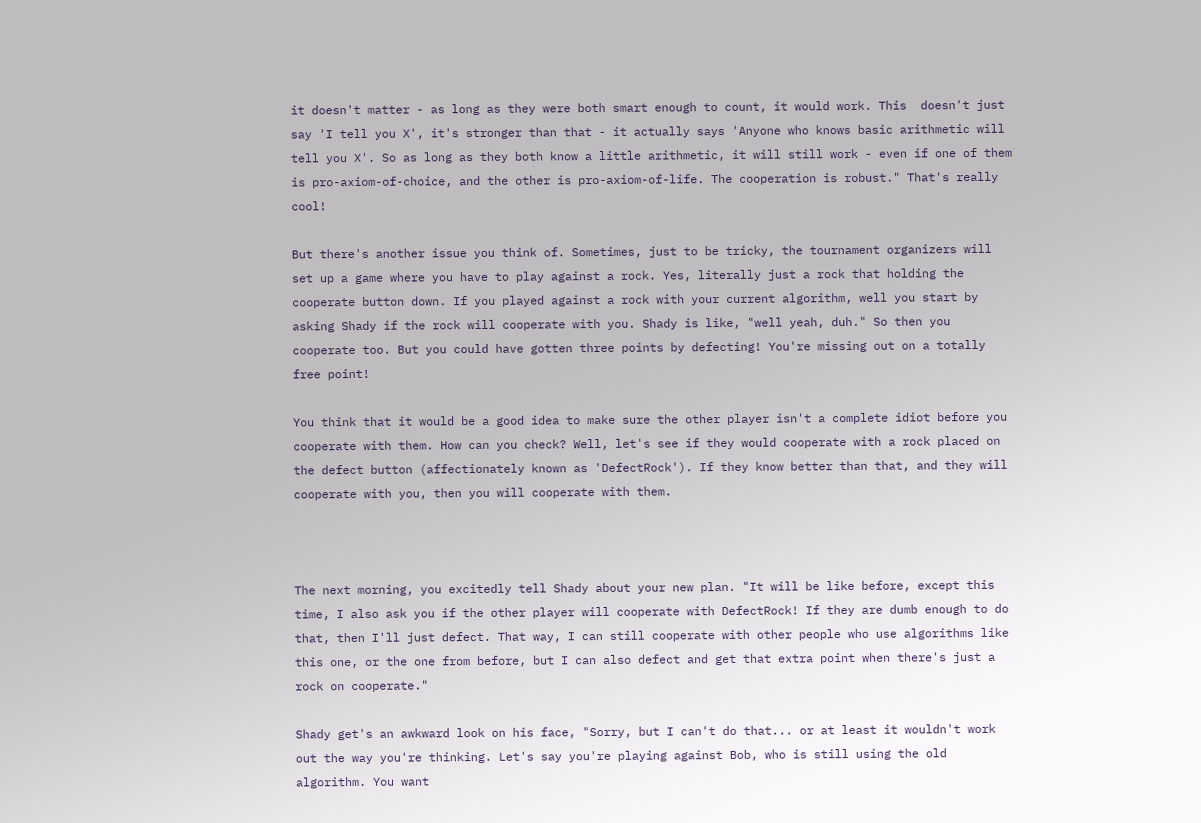it doesn't matter - as long as they were both smart enough to count, it would work. This  doesn't just say 'I tell you X', it's stronger than that - it actually says 'Anyone who knows basic arithmetic will tell you X'. So as long as they both know a little arithmetic, it will still work - even if one of them is pro-axiom-of-choice, and the other is pro-axiom-of-life. The cooperation is robust." That's really cool!

But there's another issue you think of. Sometimes, just to be tricky, the tournament organizers will set up a game where you have to play against a rock. Yes, literally just a rock that holding the cooperate button down. If you played against a rock with your current algorithm, well you start by asking Shady if the rock will cooperate with you. Shady is like, "well yeah, duh." So then you cooperate too. But you could have gotten three points by defecting! You're missing out on a totally free point!

You think that it would be a good idea to make sure the other player isn't a complete idiot before you cooperate with them. How can you check? Well, let's see if they would cooperate with a rock placed on the defect button (affectionately known as 'DefectRock'). If they know better than that, and they will cooperate with you, then you will cooperate with them.



The next morning, you excitedly tell Shady about your new plan. "It will be like before, except this time, I also ask you if the other player will cooperate with DefectRock! If they are dumb enough to do that, then I'll just defect. That way, I can still cooperate with other people who use algorithms like this one, or the one from before, but I can also defect and get that extra point when there's just a rock on cooperate."

Shady get's an awkward look on his face, "Sorry, but I can't do that... or at least it wouldn't work out the way you're thinking. Let's say you're playing against Bob, who is still using the old algorithm. You want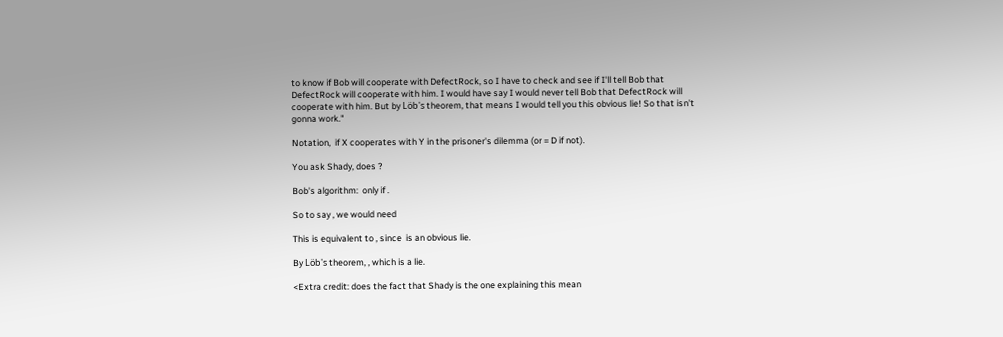to know if Bob will cooperate with DefectRock, so I have to check and see if I'll tell Bob that DefectRock will cooperate with him. I would have say I would never tell Bob that DefectRock will cooperate with him. But by Löb's theorem, that means I would tell you this obvious lie! So that isn't gonna work."

Notation,  if X cooperates with Y in the prisoner's dilemma (or = D if not).

You ask Shady, does ?

Bob's algorithm:  only if .

So to say , we would need

This is equivalent to , since  is an obvious lie.

By Löb's theorem, , which is a lie.

<Extra credit: does the fact that Shady is the one explaining this mean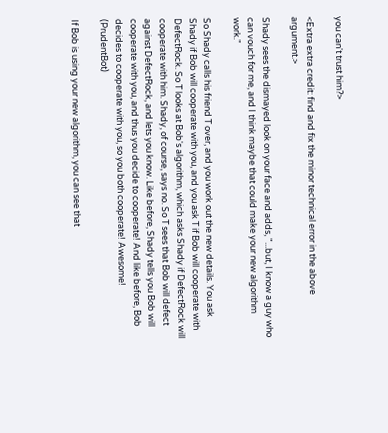you can't trust him?>

<Extra extra credit: find and fix the minor technical error in the above argument.>

Shady sees the dismayed look on your face and adds, "...but, I know a guy who can vouch for me, and I think maybe that could make your new algorithm work."

So Shady calls his friend T over, and you work out the new details. You ask Shady if Bob will cooperate with you, and you ask T if Bob will cooperate with DefectRock. So T looks at Bob's algorithm, which asks Shady if DefectRock will cooperate with him. Shady, of course, says no. So T sees that Bob will defect against DefectRock, and lets you know. Like before, Shady tells you Bob will cooperate with you, and thus you decide to cooperate! And like before, Bob decides to cooperate with you, so you both cooperate! Awesome! (PrudentBot)

If Bob is using your new algorithm, you can see that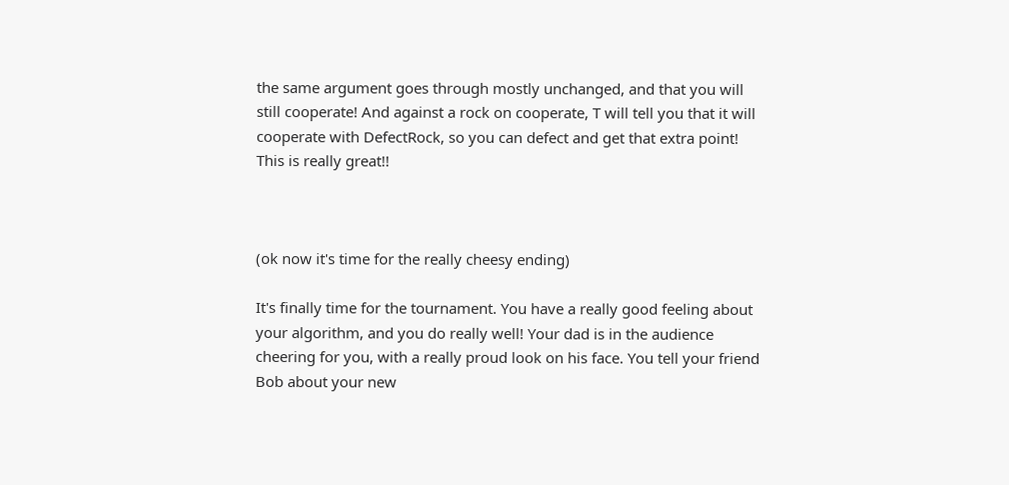the same argument goes through mostly unchanged, and that you will still cooperate! And against a rock on cooperate, T will tell you that it will cooperate with DefectRock, so you can defect and get that extra point! This is really great!!



(ok now it's time for the really cheesy ending)

It's finally time for the tournament. You have a really good feeling about your algorithm, and you do really well! Your dad is in the audience cheering for you, with a really proud look on his face. You tell your friend Bob about your new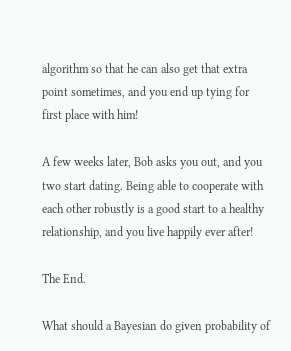algorithm so that he can also get that extra point sometimes, and you end up tying for first place with him!

A few weeks later, Bob asks you out, and you two start dating. Being able to cooperate with each other robustly is a good start to a healthy relationship, and you live happily ever after!

The End.

What should a Bayesian do given probability of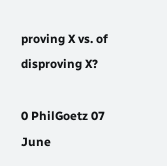proving X vs. of disproving X?

0 PhilGoetz 07 June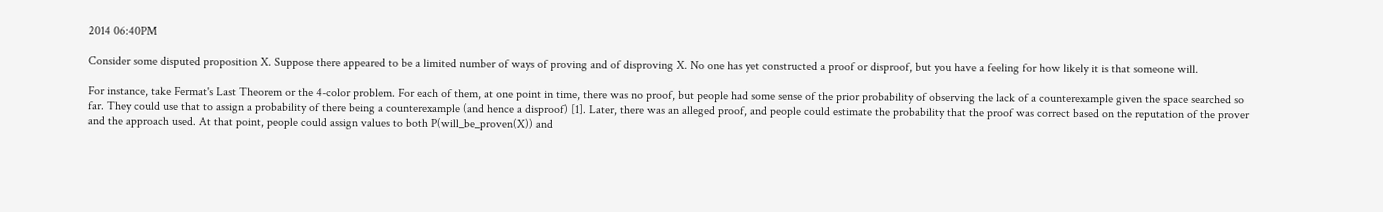2014 06:40PM

Consider some disputed proposition X. Suppose there appeared to be a limited number of ways of proving and of disproving X. No one has yet constructed a proof or disproof, but you have a feeling for how likely it is that someone will.

For instance, take Fermat's Last Theorem or the 4-color problem. For each of them, at one point in time, there was no proof, but people had some sense of the prior probability of observing the lack of a counterexample given the space searched so far. They could use that to assign a probability of there being a counterexample (and hence a disproof) [1]. Later, there was an alleged proof, and people could estimate the probability that the proof was correct based on the reputation of the prover and the approach used. At that point, people could assign values to both P(will_be_proven(X)) and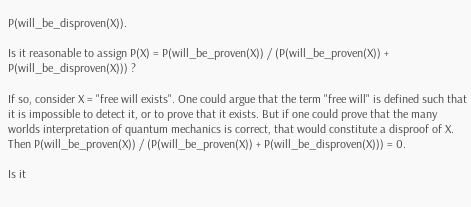P(will_be_disproven(X)).

Is it reasonable to assign P(X) = P(will_be_proven(X)) / (P(will_be_proven(X)) + P(will_be_disproven(X))) ?

If so, consider X = "free will exists". One could argue that the term "free will" is defined such that it is impossible to detect it, or to prove that it exists. But if one could prove that the many worlds interpretation of quantum mechanics is correct, that would constitute a disproof of X. Then P(will_be_proven(X)) / (P(will_be_proven(X)) + P(will_be_disproven(X))) = 0.

Is it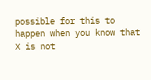possible for this to happen when you know that X is not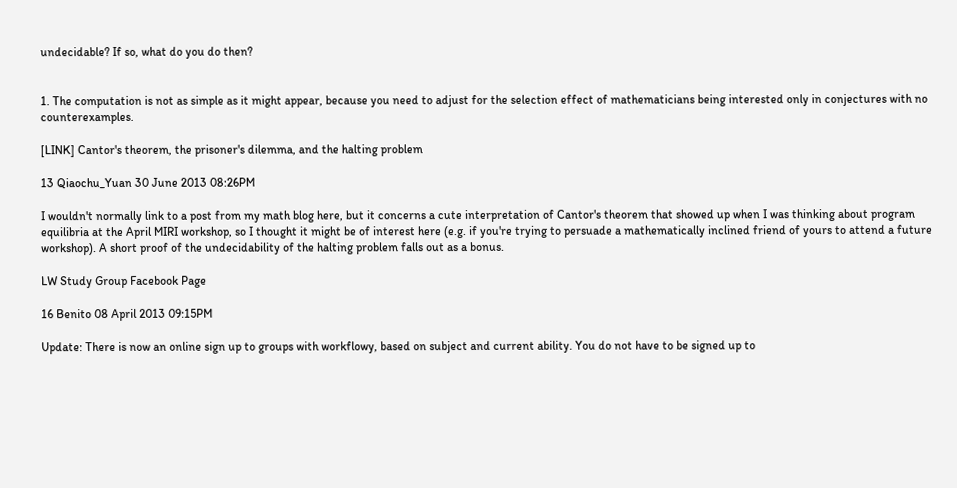undecidable? If so, what do you do then?


1. The computation is not as simple as it might appear, because you need to adjust for the selection effect of mathematicians being interested only in conjectures with no counterexamples.

[LINK] Cantor's theorem, the prisoner's dilemma, and the halting problem

13 Qiaochu_Yuan 30 June 2013 08:26PM

I wouldn't normally link to a post from my math blog here, but it concerns a cute interpretation of Cantor's theorem that showed up when I was thinking about program equilibria at the April MIRI workshop, so I thought it might be of interest here (e.g. if you're trying to persuade a mathematically inclined friend of yours to attend a future workshop). A short proof of the undecidability of the halting problem falls out as a bonus.

LW Study Group Facebook Page

16 Benito 08 April 2013 09:15PM

Update: There is now an online sign up to groups with workflowy, based on subject and current ability. You do not have to be signed up to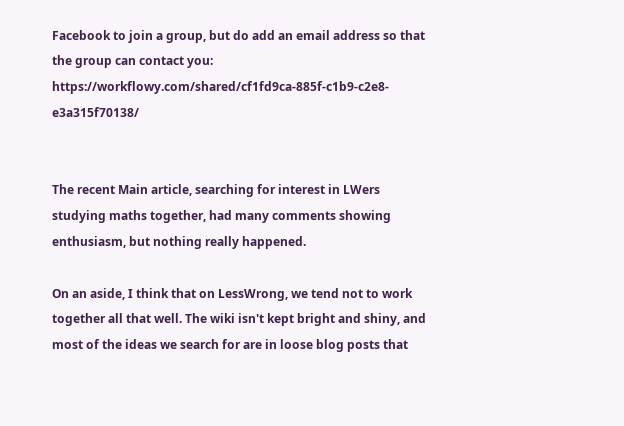Facebook to join a group, but do add an email address so that the group can contact you:  https://workflowy.com/shared/cf1fd9ca-885f-c1b9-c2e8-e3a315f70138/


The recent Main article, searching for interest in LWers studying maths together, had many comments showing enthusiasm, but nothing really happened.

On an aside, I think that on LessWrong, we tend not to work together all that well. The wiki isn't kept bright and shiny, and most of the ideas we search for are in loose blog posts that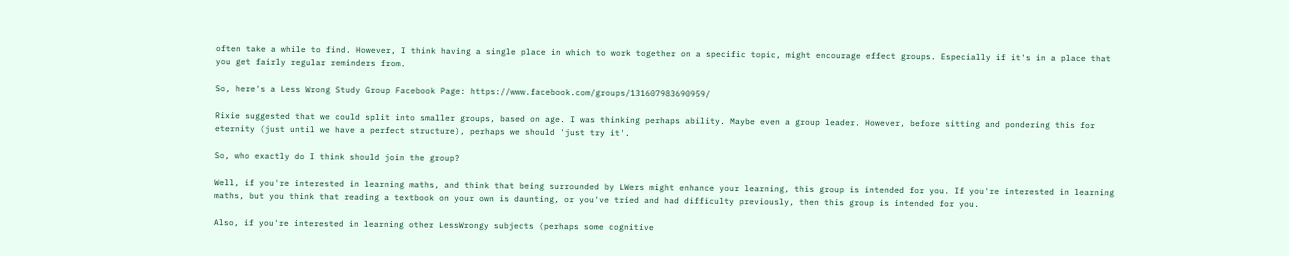often take a while to find. However, I think having a single place in which to work together on a specific topic, might encourage effect groups. Especially if it's in a place that you get fairly regular reminders from.

So, here's a Less Wrong Study Group Facebook Page: https://www.facebook.com/groups/131607983690959/

Rixie suggested that we could split into smaller groups, based on age. I was thinking perhaps ability. Maybe even a group leader. However, before sitting and pondering this for eternity (just until we have a perfect structure), perhaps we should 'just try it'.

So, who exactly do I think should join the group?

Well, if you're interested in learning maths, and think that being surrounded by LWers might enhance your learning, this group is intended for you. If you're interested in learning maths, but you think that reading a textbook on your own is daunting, or you've tried and had difficulty previously, then this group is intended for you.

Also, if you're interested in learning other LessWrongy subjects (perhaps some cognitive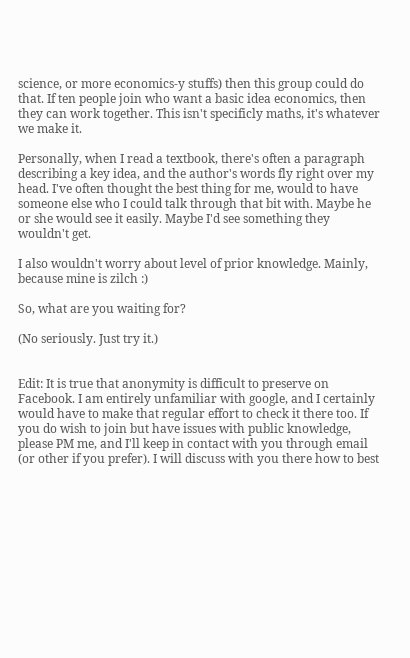science, or more economics-y stuffs) then this group could do that. If ten people join who want a basic idea economics, then they can work together. This isn't specificly maths, it's whatever we make it.

Personally, when I read a textbook, there's often a paragraph describing a key idea, and the author's words fly right over my head. I've often thought the best thing for me, would to have someone else who I could talk through that bit with. Maybe he or she would see it easily. Maybe I'd see something they wouldn't get.

I also wouldn't worry about level of prior knowledge. Mainly, because mine is zilch :)

So, what are you waiting for?

(No seriously. Just try it.)


Edit: It is true that anonymity is difficult to preserve on Facebook. I am entirely unfamiliar with google, and I certainly would have to make that regular effort to check it there too. If you do wish to join but have issues with public knowledge, please PM me, and I'll keep in contact with you through email (or other if you prefer). I will discuss with you there how to best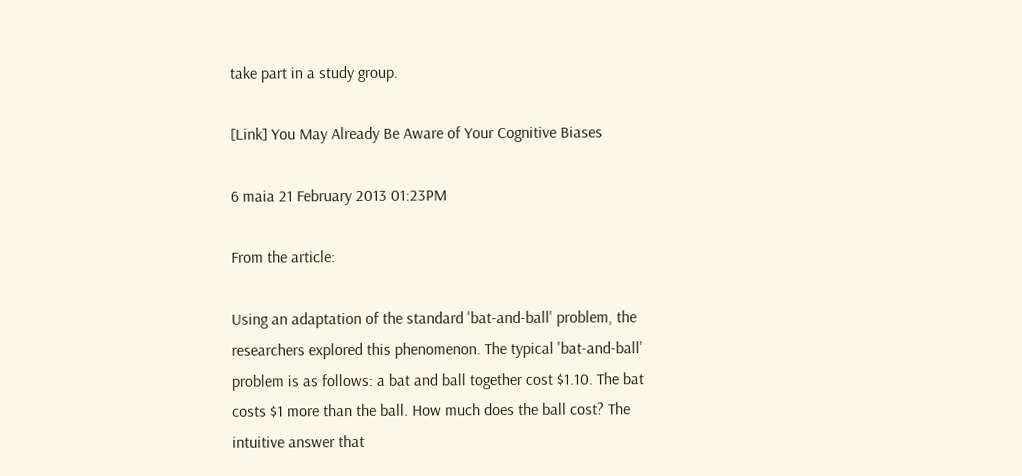take part in a study group.

[Link] You May Already Be Aware of Your Cognitive Biases

6 maia 21 February 2013 01:23PM

From the article:

Using an adaptation of the standard 'bat-and-ball' problem, the researchers explored this phenomenon. The typical 'bat-and-ball' problem is as follows: a bat and ball together cost $1.10. The bat costs $1 more than the ball. How much does the ball cost? The intuitive answer that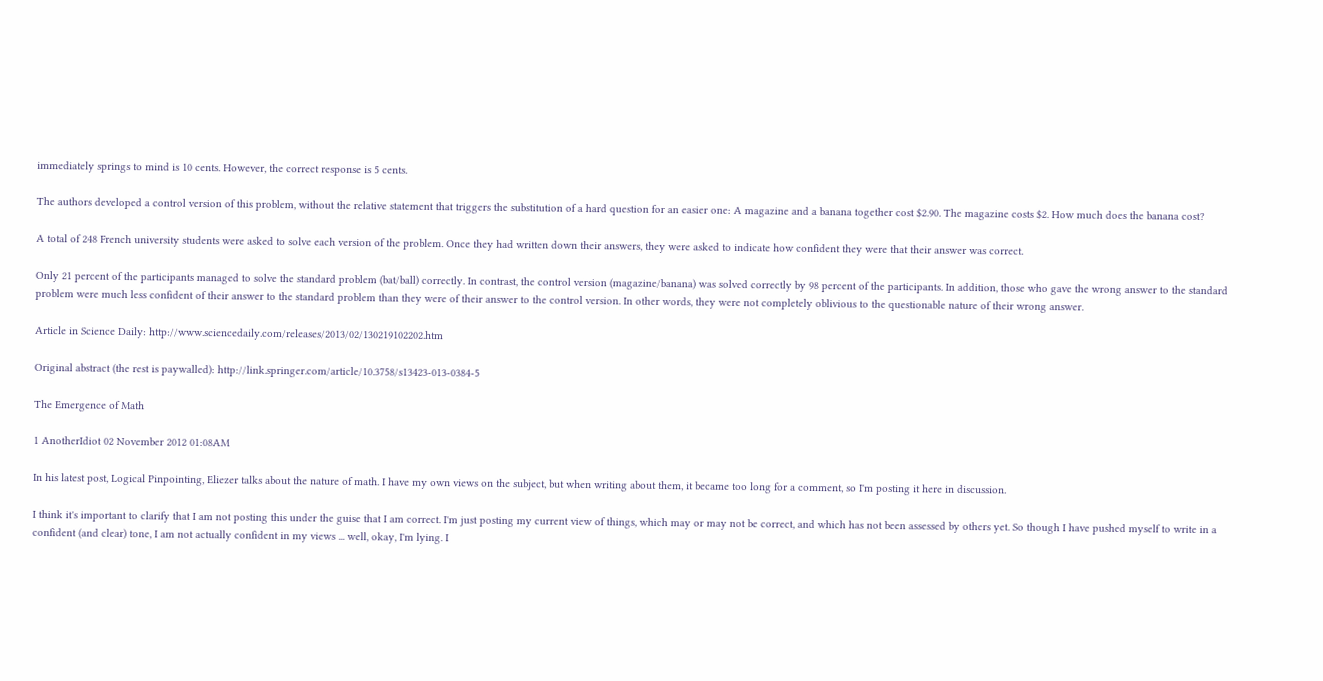immediately springs to mind is 10 cents. However, the correct response is 5 cents.

The authors developed a control version of this problem, without the relative statement that triggers the substitution of a hard question for an easier one: A magazine and a banana together cost $2.90. The magazine costs $2. How much does the banana cost?

A total of 248 French university students were asked to solve each version of the problem. Once they had written down their answers, they were asked to indicate how confident they were that their answer was correct.

Only 21 percent of the participants managed to solve the standard problem (bat/ball) correctly. In contrast, the control version (magazine/banana) was solved correctly by 98 percent of the participants. In addition, those who gave the wrong answer to the standard problem were much less confident of their answer to the standard problem than they were of their answer to the control version. In other words, they were not completely oblivious to the questionable nature of their wrong answer.

Article in Science Daily: http://www.sciencedaily.com/releases/2013/02/130219102202.htm

Original abstract (the rest is paywalled): http://link.springer.com/article/10.3758/s13423-013-0384-5

The Emergence of Math

1 AnotherIdiot 02 November 2012 01:08AM

In his latest post, Logical Pinpointing, Eliezer talks about the nature of math. I have my own views on the subject, but when writing about them, it became too long for a comment, so I'm posting it here in discussion.

I think it's important to clarify that I am not posting this under the guise that I am correct. I'm just posting my current view of things, which may or may not be correct, and which has not been assessed by others yet. So though I have pushed myself to write in a confident (and clear) tone, I am not actually confident in my views ... well, okay, I'm lying. I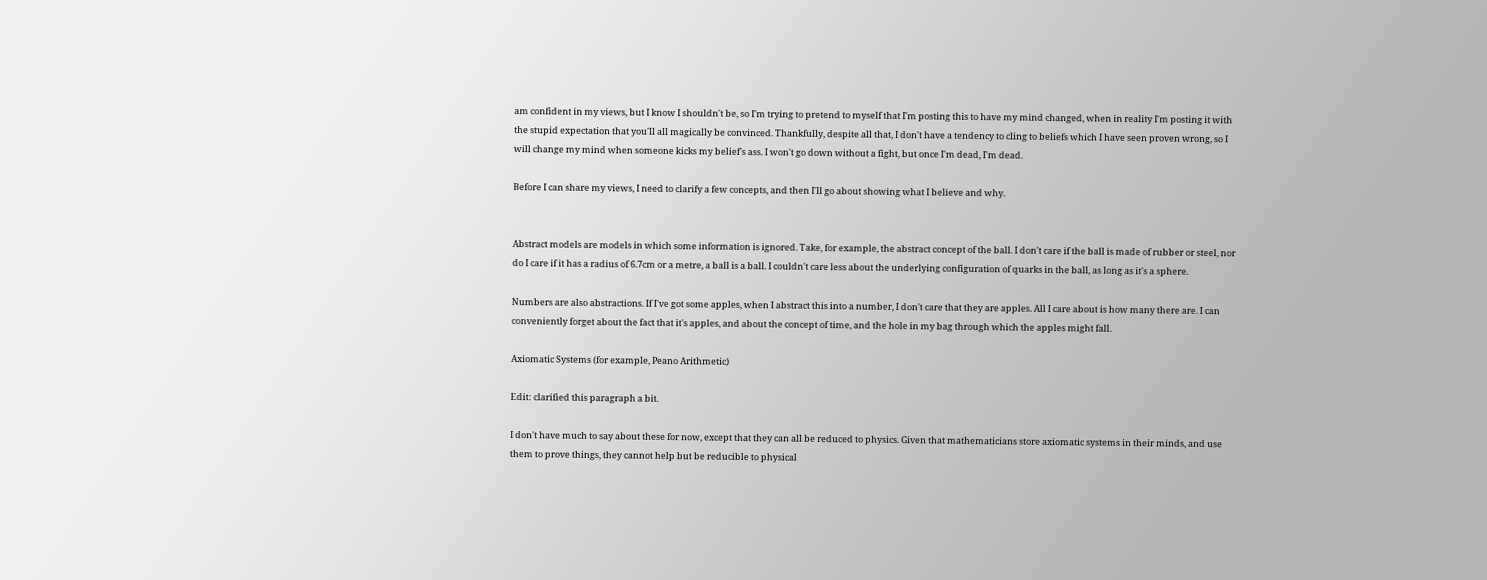am confident in my views, but I know I shouldn't be, so I'm trying to pretend to myself that I'm posting this to have my mind changed, when in reality I'm posting it with the stupid expectation that you'll all magically be convinced. Thankfully, despite all that, I don't have a tendency to cling to beliefs which I have seen proven wrong, so I will change my mind when someone kicks my belief's ass. I won't go down without a fight, but once I'm dead, I'm dead.

Before I can share my views, I need to clarify a few concepts, and then I'll go about showing what I believe and why.


Abstract models are models in which some information is ignored. Take, for example, the abstract concept of the ball. I don't care if the ball is made of rubber or steel, nor do I care if it has a radius of 6.7cm or a metre, a ball is a ball. I couldn't care less about the underlying configuration of quarks in the ball, as long as it's a sphere.

Numbers are also abstractions. If I've got some apples, when I abstract this into a number, I don't care that they are apples. All I care about is how many there are. I can conveniently forget about the fact that it's apples, and about the concept of time, and the hole in my bag through which the apples might fall.

Axiomatic Systems (for example, Peano Arithmetic)

Edit: clarified this paragraph a bit.

I don't have much to say about these for now, except that they can all be reduced to physics. Given that mathematicians store axiomatic systems in their minds, and use them to prove things, they cannot help but be reducible to physical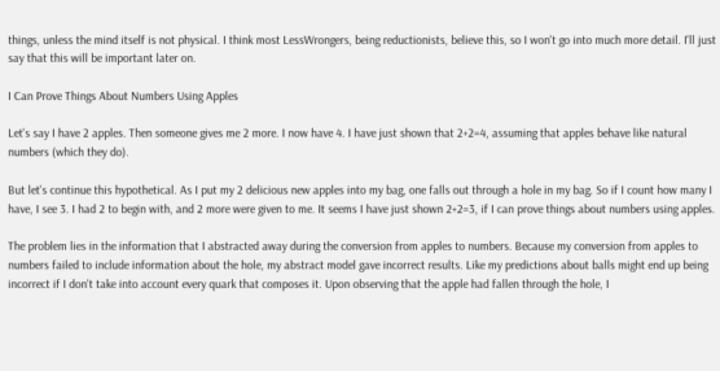things, unless the mind itself is not physical. I think most LessWrongers, being reductionists, believe this, so I won't go into much more detail. I'll just say that this will be important later on.

I Can Prove Things About Numbers Using Apples

Let's say I have 2 apples. Then someone gives me 2 more. I now have 4. I have just shown that 2+2=4, assuming that apples behave like natural numbers (which they do).

But let's continue this hypothetical. As I put my 2 delicious new apples into my bag, one falls out through a hole in my bag. So if I count how many I have, I see 3. I had 2 to begin with, and 2 more were given to me. It seems I have just shown 2+2=3, if I can prove things about numbers using apples.

The problem lies in the information that I abstracted away during the conversion from apples to numbers. Because my conversion from apples to numbers failed to include information about the hole, my abstract model gave incorrect results. Like my predictions about balls might end up being incorrect if I don't take into account every quark that composes it. Upon observing that the apple had fallen through the hole, I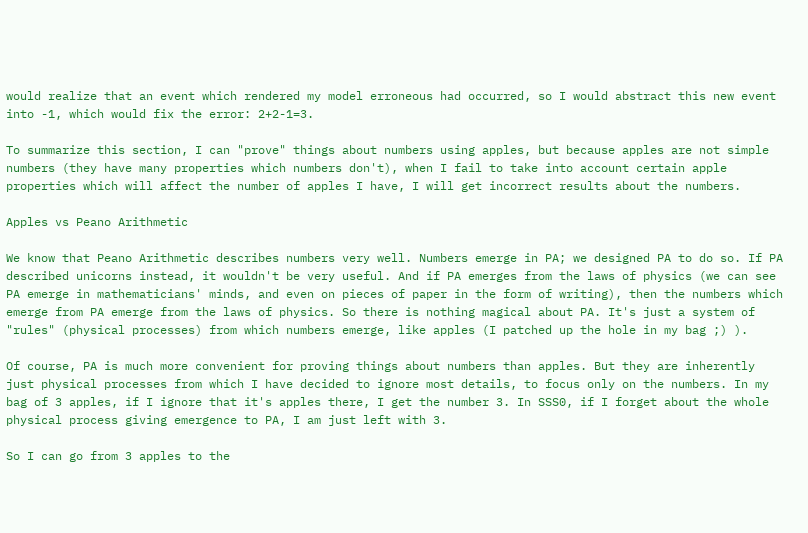would realize that an event which rendered my model erroneous had occurred, so I would abstract this new event into -1, which would fix the error: 2+2-1=3.

To summarize this section, I can "prove" things about numbers using apples, but because apples are not simple numbers (they have many properties which numbers don't), when I fail to take into account certain apple properties which will affect the number of apples I have, I will get incorrect results about the numbers.

Apples vs Peano Arithmetic

We know that Peano Arithmetic describes numbers very well. Numbers emerge in PA; we designed PA to do so. If PA described unicorns instead, it wouldn't be very useful. And if PA emerges from the laws of physics (we can see PA emerge in mathematicians' minds, and even on pieces of paper in the form of writing), then the numbers which emerge from PA emerge from the laws of physics. So there is nothing magical about PA. It's just a system of "rules" (physical processes) from which numbers emerge, like apples (I patched up the hole in my bag ;) ).

Of course, PA is much more convenient for proving things about numbers than apples. But they are inherently just physical processes from which I have decided to ignore most details, to focus only on the numbers. In my bag of 3 apples, if I ignore that it's apples there, I get the number 3. In SSS0, if I forget about the whole physical process giving emergence to PA, I am just left with 3.

So I can go from 3 apples to the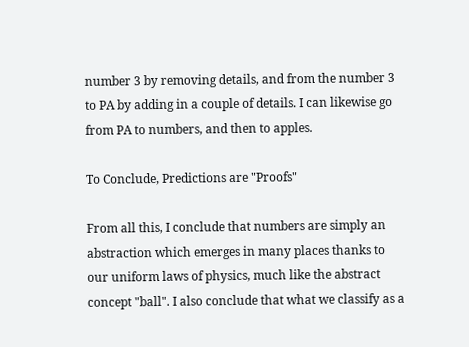number 3 by removing details, and from the number 3 to PA by adding in a couple of details. I can likewise go from PA to numbers, and then to apples.

To Conclude, Predictions are "Proofs"

From all this, I conclude that numbers are simply an abstraction which emerges in many places thanks to our uniform laws of physics, much like the abstract concept "ball". I also conclude that what we classify as a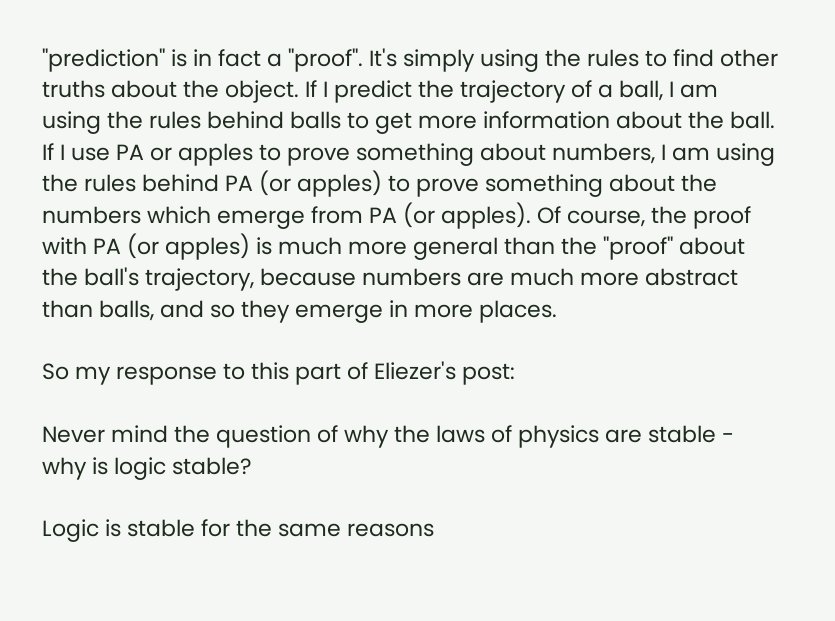"prediction" is in fact a "proof". It's simply using the rules to find other truths about the object. If I predict the trajectory of a ball, I am using the rules behind balls to get more information about the ball. If I use PA or apples to prove something about numbers, I am using the rules behind PA (or apples) to prove something about the numbers which emerge from PA (or apples). Of course, the proof with PA (or apples) is much more general than the "proof" about the ball's trajectory, because numbers are much more abstract than balls, and so they emerge in more places.

So my response to this part of Eliezer's post:

Never mind the question of why the laws of physics are stable - why is logic stable?

Logic is stable for the same reasons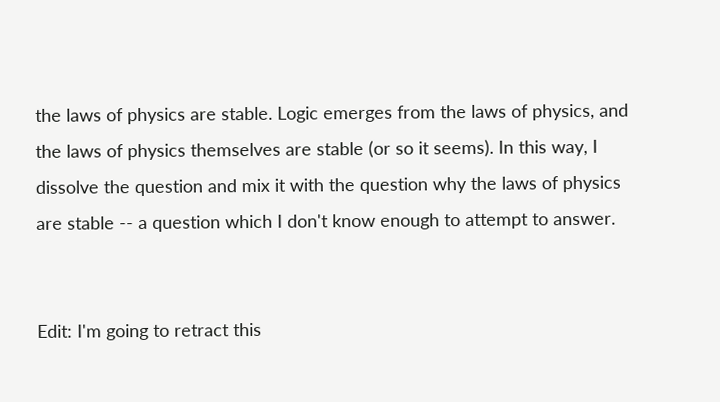the laws of physics are stable. Logic emerges from the laws of physics, and the laws of physics themselves are stable (or so it seems). In this way, I dissolve the question and mix it with the question why the laws of physics are stable -- a question which I don't know enough to attempt to answer.


Edit: I'm going to retract this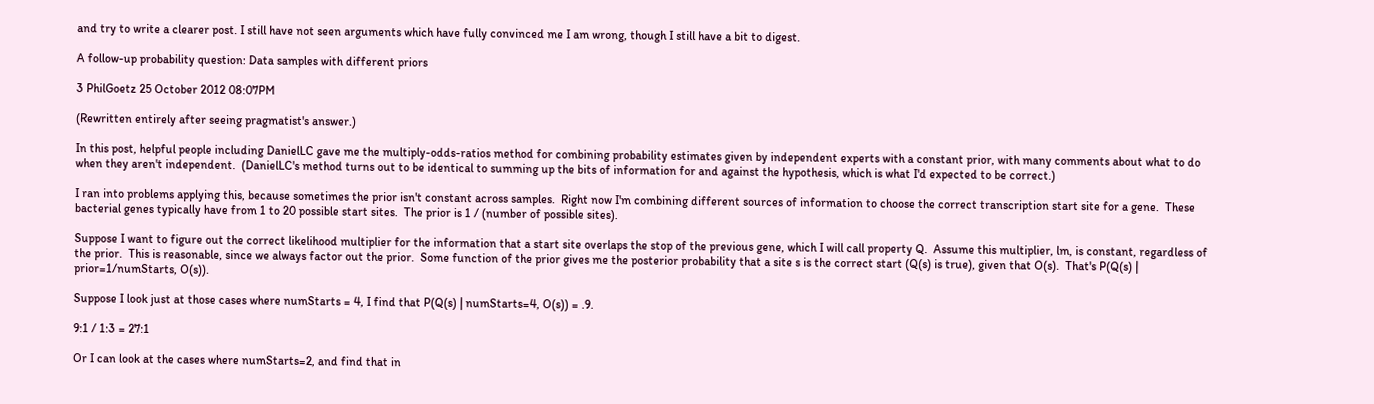and try to write a clearer post. I still have not seen arguments which have fully convinced me I am wrong, though I still have a bit to digest.

A follow-up probability question: Data samples with different priors

3 PhilGoetz 25 October 2012 08:07PM

(Rewritten entirely after seeing pragmatist's answer.)

In this post, helpful people including DanielLC gave me the multiply-odds-ratios method for combining probability estimates given by independent experts with a constant prior, with many comments about what to do when they aren't independent.  (DanielLC's method turns out to be identical to summing up the bits of information for and against the hypothesis, which is what I'd expected to be correct.)

I ran into problems applying this, because sometimes the prior isn't constant across samples.  Right now I'm combining different sources of information to choose the correct transcription start site for a gene.  These bacterial genes typically have from 1 to 20 possible start sites.  The prior is 1 / (number of possible sites).

Suppose I want to figure out the correct likelihood multiplier for the information that a start site overlaps the stop of the previous gene, which I will call property Q.  Assume this multiplier, lm, is constant, regardless of the prior.  This is reasonable, since we always factor out the prior.  Some function of the prior gives me the posterior probability that a site s is the correct start (Q(s) is true), given that O(s).  That's P(Q(s) | prior=1/numStarts, O(s)).

Suppose I look just at those cases where numStarts = 4, I find that P(Q(s) | numStarts=4, O(s)) = .9.

9:1 / 1:3 = 27:1

Or I can look at the cases where numStarts=2, and find that in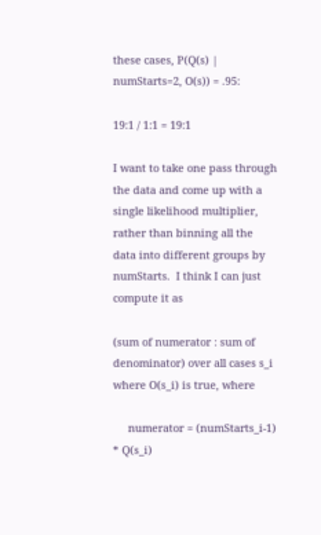these cases, P(Q(s) | numStarts=2, O(s)) = .95:

19:1 / 1:1 = 19:1

I want to take one pass through the data and come up with a single likelihood multiplier, rather than binning all the data into different groups by numStarts.  I think I can just compute it as

(sum of numerator : sum of denominator) over all cases s_i where O(s_i) is true, where

     numerator = (numStarts_i-1) * Q(s_i)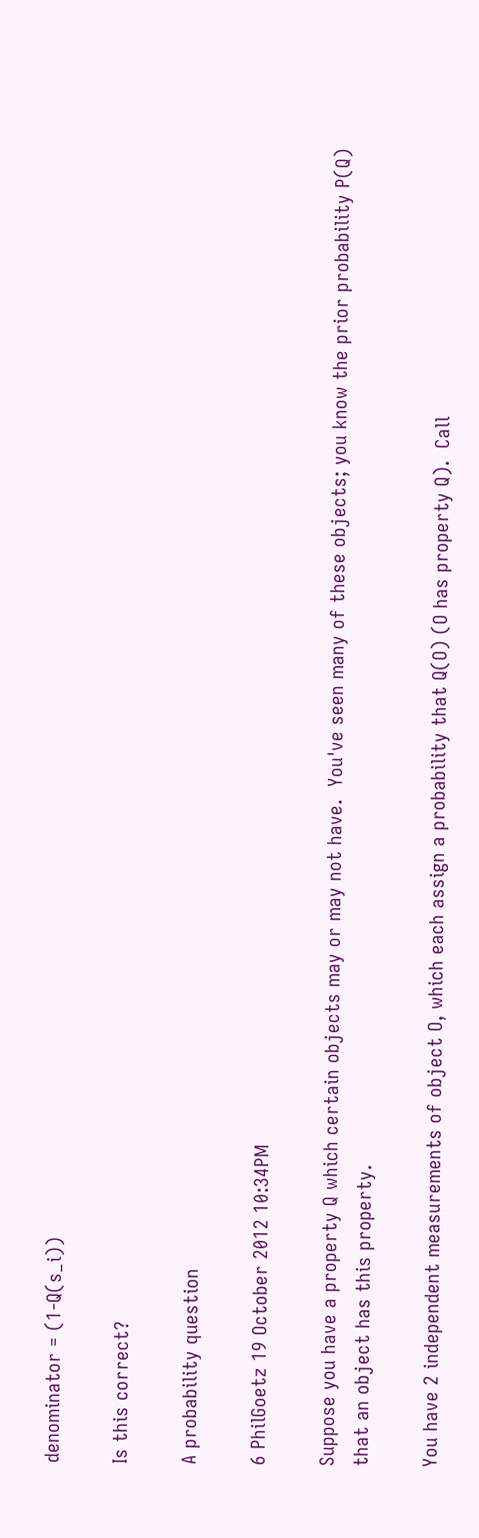denominator = (1-Q(s_i))

Is this correct?

A probability question

6 PhilGoetz 19 October 2012 10:34PM

Suppose you have a property Q which certain objects may or may not have.  You've seen many of these objects; you know the prior probability P(Q) that an object has this property.

You have 2 independent measurements of object O, which each assign a probability that Q(O) (O has property Q).  Call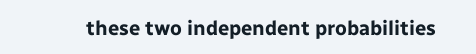these two independent probabilities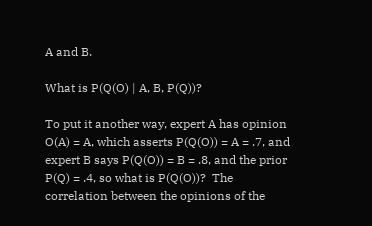A and B.

What is P(Q(O) | A, B, P(Q))?

To put it another way, expert A has opinion O(A) = A, which asserts P(Q(O)) = A = .7, and expert B says P(Q(O)) = B = .8, and the prior P(Q) = .4, so what is P(Q(O))?  The correlation between the opinions of the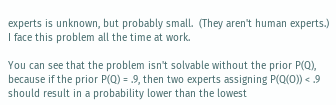experts is unknown, but probably small.  (They aren't human experts.)  I face this problem all the time at work.

You can see that the problem isn't solvable without the prior P(Q), because if the prior P(Q) = .9, then two experts assigning P(Q(O)) < .9 should result in a probability lower than the lowest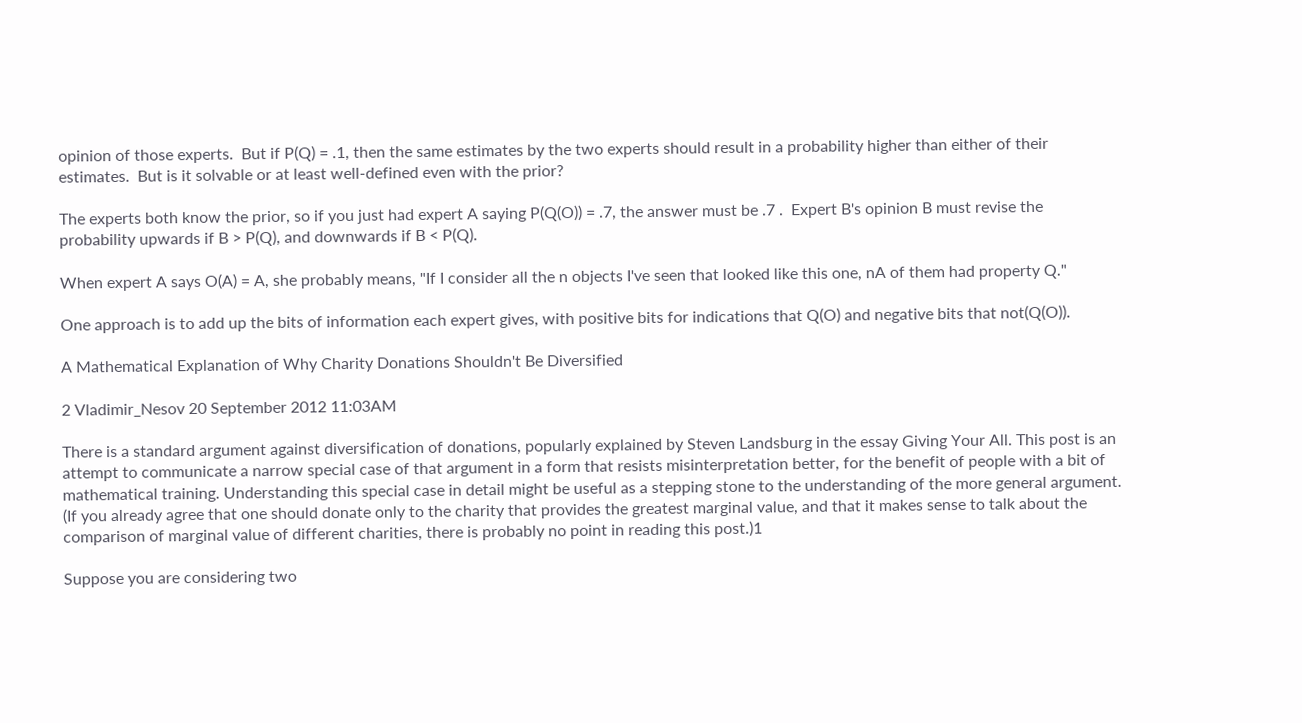opinion of those experts.  But if P(Q) = .1, then the same estimates by the two experts should result in a probability higher than either of their estimates.  But is it solvable or at least well-defined even with the prior?

The experts both know the prior, so if you just had expert A saying P(Q(O)) = .7, the answer must be .7 .  Expert B's opinion B must revise the probability upwards if B > P(Q), and downwards if B < P(Q).

When expert A says O(A) = A, she probably means, "If I consider all the n objects I've seen that looked like this one, nA of them had property Q."

One approach is to add up the bits of information each expert gives, with positive bits for indications that Q(O) and negative bits that not(Q(O)).

A Mathematical Explanation of Why Charity Donations Shouldn't Be Diversified

2 Vladimir_Nesov 20 September 2012 11:03AM

There is a standard argument against diversification of donations, popularly explained by Steven Landsburg in the essay Giving Your All. This post is an attempt to communicate a narrow special case of that argument in a form that resists misinterpretation better, for the benefit of people with a bit of mathematical training. Understanding this special case in detail might be useful as a stepping stone to the understanding of the more general argument. (If you already agree that one should donate only to the charity that provides the greatest marginal value, and that it makes sense to talk about the comparison of marginal value of different charities, there is probably no point in reading this post.)1

Suppose you are considering two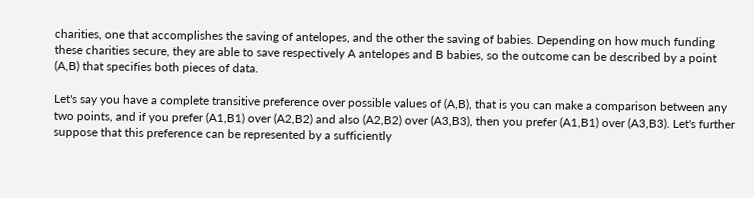charities, one that accomplishes the saving of antelopes, and the other the saving of babies. Depending on how much funding these charities secure, they are able to save respectively A antelopes and B babies, so the outcome can be described by a point (A,B) that specifies both pieces of data.

Let's say you have a complete transitive preference over possible values of (A,B), that is you can make a comparison between any two points, and if you prefer (A1,B1) over (A2,B2) and also (A2,B2) over (A3,B3), then you prefer (A1,B1) over (A3,B3). Let's further suppose that this preference can be represented by a sufficiently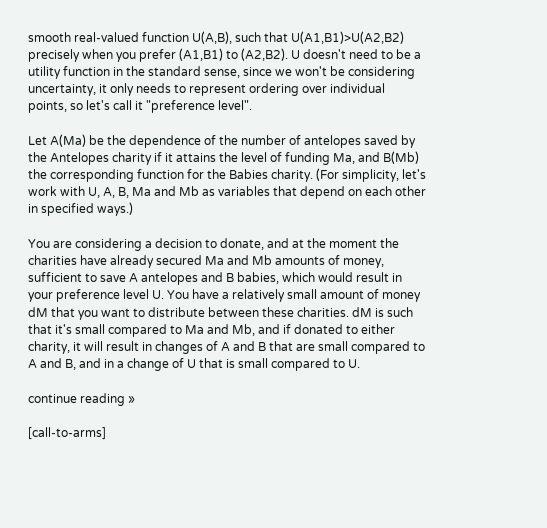smooth real-valued function U(A,B), such that U(A1,B1)>U(A2,B2) precisely when you prefer (A1,B1) to (A2,B2). U doesn't need to be a utility function in the standard sense, since we won't be considering uncertainty, it only needs to represent ordering over individual points, so let's call it "preference level".

Let A(Ma) be the dependence of the number of antelopes saved by the Antelopes charity if it attains the level of funding Ma, and B(Mb) the corresponding function for the Babies charity. (For simplicity, let's work with U, A, B, Ma and Mb as variables that depend on each other in specified ways.)

You are considering a decision to donate, and at the moment the charities have already secured Ma and Mb amounts of money, sufficient to save A antelopes and B babies, which would result in your preference level U. You have a relatively small amount of money dM that you want to distribute between these charities. dM is such that it's small compared to Ma and Mb, and if donated to either charity, it will result in changes of A and B that are small compared to A and B, and in a change of U that is small compared to U.

continue reading »

[call-to-arms]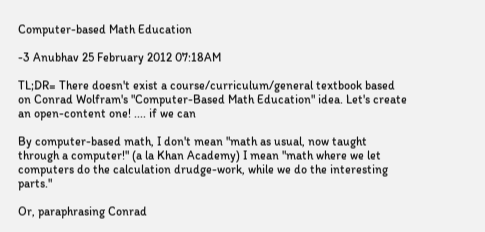Computer-based Math Education

-3 Anubhav 25 February 2012 07:18AM

TL;DR= There doesn't exist a course/curriculum/general textbook based on Conrad Wolfram's "Computer-Based Math Education" idea. Let's create an open-content one! .... if we can

By computer-based math, I don't mean "math as usual, now taught through a computer!" (a la Khan Academy) I mean "math where we let computers do the calculation drudge-work, while we do the interesting parts."

Or, paraphrasing Conrad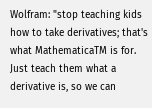Wolfram: "stop teaching kids how to take derivatives; that's what MathematicaTM is for. Just teach them what a derivative is, so we can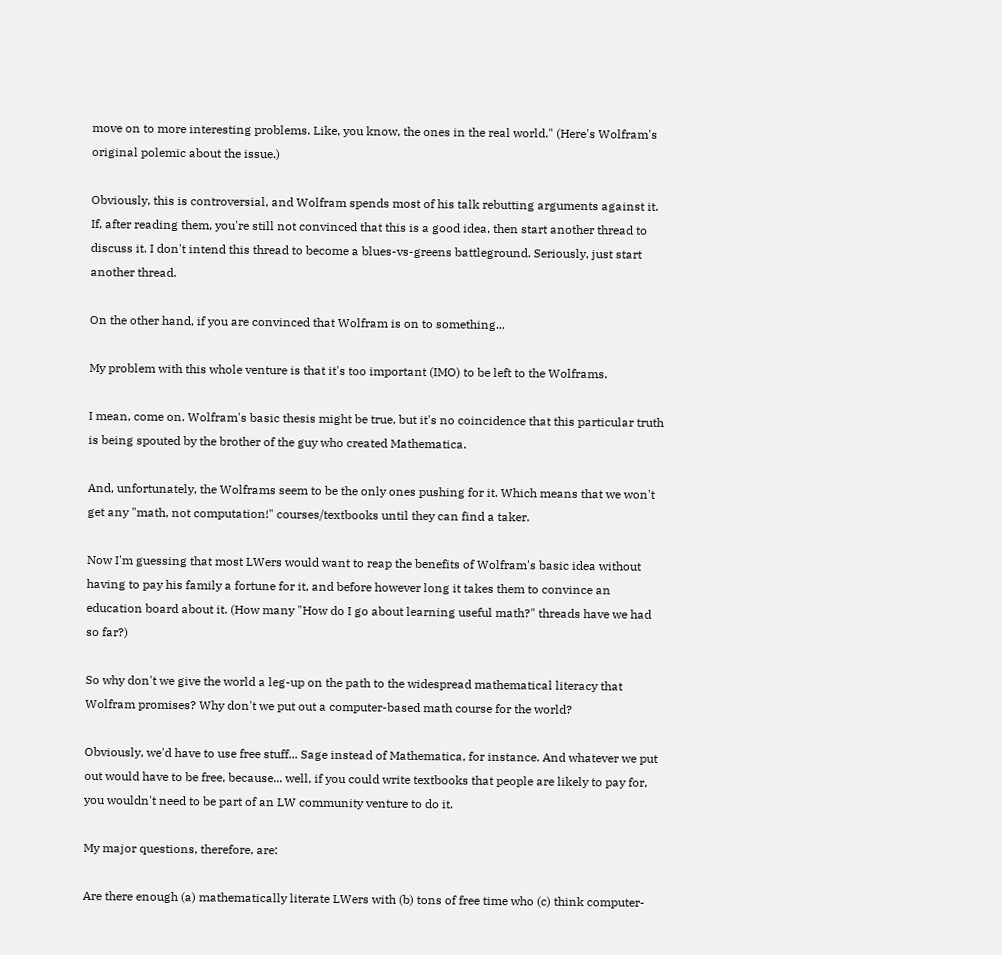move on to more interesting problems. Like, you know, the ones in the real world." (Here's Wolfram's original polemic about the issue.)

Obviously, this is controversial, and Wolfram spends most of his talk rebutting arguments against it. If, after reading them, you're still not convinced that this is a good idea, then start another thread to discuss it. I don't intend this thread to become a blues-vs-greens battleground. Seriously, just start another thread.

On the other hand, if you are convinced that Wolfram is on to something...

My problem with this whole venture is that it's too important (IMO) to be left to the Wolframs.

I mean, come on. Wolfram's basic thesis might be true, but it's no coincidence that this particular truth is being spouted by the brother of the guy who created Mathematica.

And, unfortunately, the Wolframs seem to be the only ones pushing for it. Which means that we won't get any "math, not computation!" courses/textbooks until they can find a taker.

Now I'm guessing that most LWers would want to reap the benefits of Wolfram's basic idea without having to pay his family a fortune for it, and before however long it takes them to convince an education board about it. (How many "How do I go about learning useful math?" threads have we had so far?)

So why don't we give the world a leg-up on the path to the widespread mathematical literacy that Wolfram promises? Why don't we put out a computer-based math course for the world?

Obviously, we'd have to use free stuff... Sage instead of Mathematica, for instance. And whatever we put out would have to be free, because... well, if you could write textbooks that people are likely to pay for, you wouldn't need to be part of an LW community venture to do it.

My major questions, therefore, are:

Are there enough (a) mathematically literate LWers with (b) tons of free time who (c) think computer-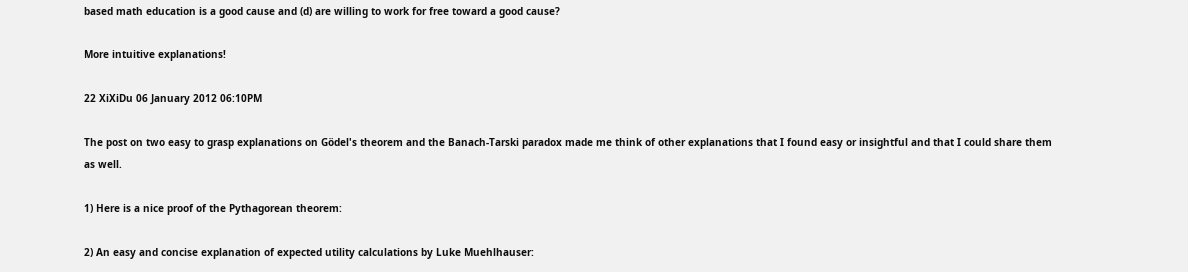based math education is a good cause and (d) are willing to work for free toward a good cause?

More intuitive explanations!

22 XiXiDu 06 January 2012 06:10PM

The post on two easy to grasp explanations on Gödel's theorem and the Banach-Tarski paradox made me think of other explanations that I found easy or insightful and that I could share them as well.

1) Here is a nice proof of the Pythagorean theorem:

2) An easy and concise explanation of expected utility calculations by Luke Muehlhauser: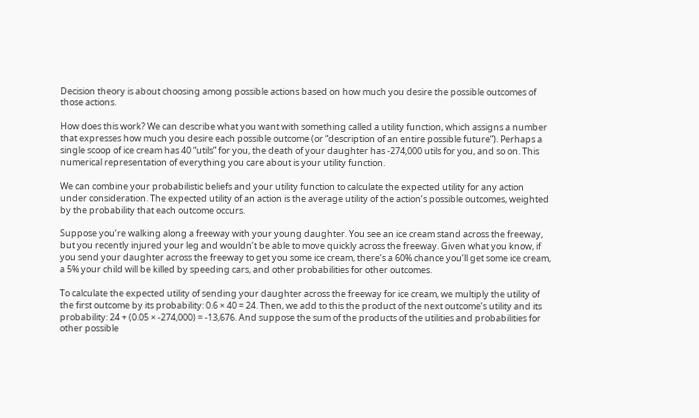Decision theory is about choosing among possible actions based on how much you desire the possible outcomes of those actions.

How does this work? We can describe what you want with something called a utility function, which assigns a number that expresses how much you desire each possible outcome (or “description of an entire possible future”). Perhaps a single scoop of ice cream has 40 “utils” for you, the death of your daughter has -274,000 utils for you, and so on. This numerical representation of everything you care about is your utility function.

We can combine your probabilistic beliefs and your utility function to calculate the expected utility for any action under consideration. The expected utility of an action is the average utility of the action’s possible outcomes, weighted by the probability that each outcome occurs.

Suppose you’re walking along a freeway with your young daughter. You see an ice cream stand across the freeway, but you recently injured your leg and wouldn’t be able to move quickly across the freeway. Given what you know, if you send your daughter across the freeway to get you some ice cream, there’s a 60% chance you’ll get some ice cream, a 5% your child will be killed by speeding cars, and other probabilities for other outcomes.

To calculate the expected utility of sending your daughter across the freeway for ice cream, we multiply the utility of the first outcome by its probability: 0.6 × 40 = 24. Then, we add to this the product of the next outcome’s utility and its probability: 24 + (0.05 × -274,000) = -13,676. And suppose the sum of the products of the utilities and probabilities for other possible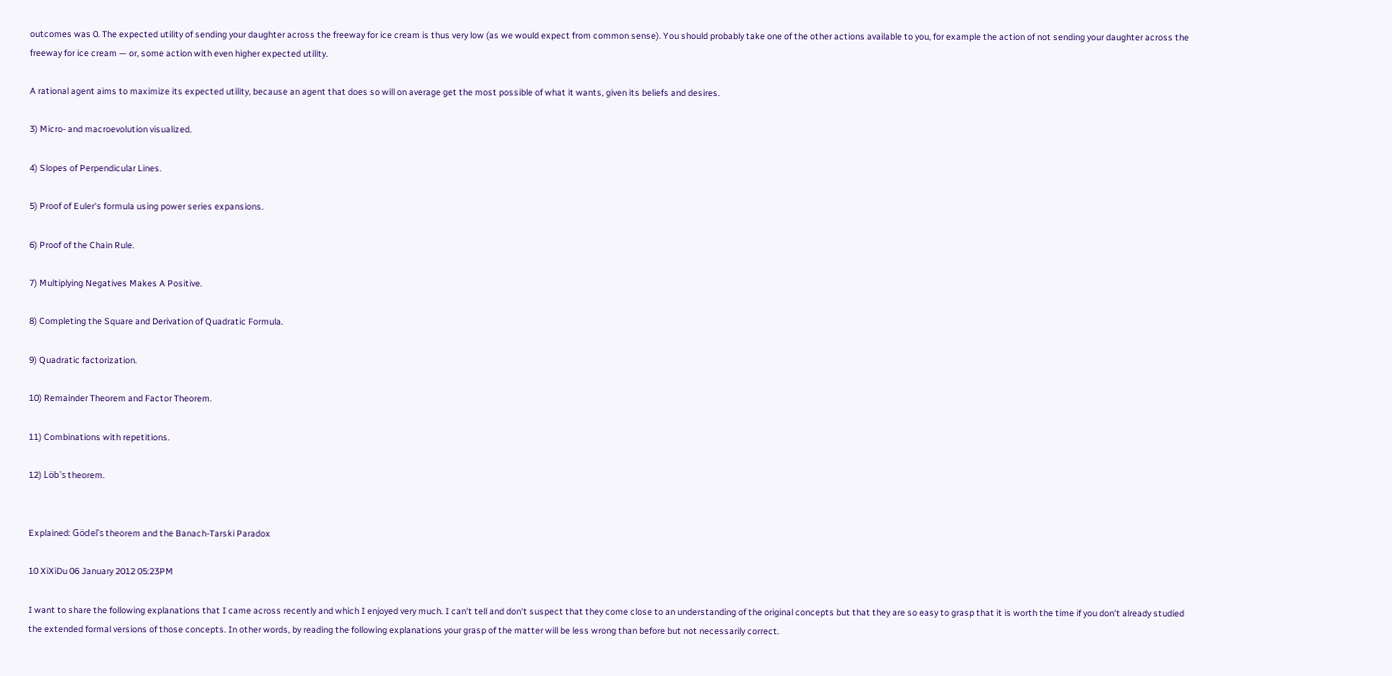outcomes was 0. The expected utility of sending your daughter across the freeway for ice cream is thus very low (as we would expect from common sense). You should probably take one of the other actions available to you, for example the action of not sending your daughter across the freeway for ice cream — or, some action with even higher expected utility.

A rational agent aims to maximize its expected utility, because an agent that does so will on average get the most possible of what it wants, given its beliefs and desires.

3) Micro- and macroevolution visualized.

4) Slopes of Perpendicular Lines.

5) Proof of Euler's formula using power series expansions.

6) Proof of the Chain Rule.

7) Multiplying Negatives Makes A Positive.

8) Completing the Square and Derivation of Quadratic Formula.

9) Quadratic factorization.

10) Remainder Theorem and Factor Theorem.

11) Combinations with repetitions.

12) Löb's theorem.


Explained: Gödel's theorem and the Banach-Tarski Paradox

10 XiXiDu 06 January 2012 05:23PM

I want to share the following explanations that I came across recently and which I enjoyed very much. I can't tell and don't suspect that they come close to an understanding of the original concepts but that they are so easy to grasp that it is worth the time if you don't already studied the extended formal versions of those concepts. In other words, by reading the following explanations your grasp of the matter will be less wrong than before but not necessarily correct.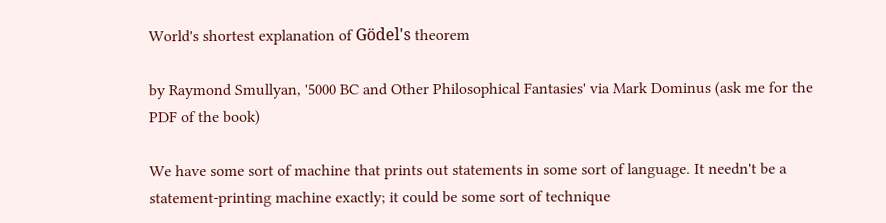World's shortest explanation of Gödel's theorem

by Raymond Smullyan, '5000 BC and Other Philosophical Fantasies' via Mark Dominus (ask me for the PDF of the book)

We have some sort of machine that prints out statements in some sort of language. It needn't be a statement-printing machine exactly; it could be some sort of technique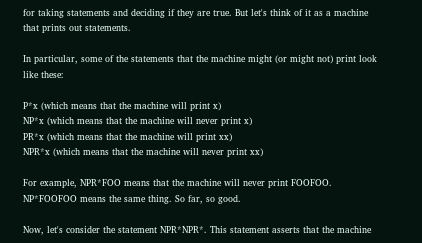for taking statements and deciding if they are true. But let's think of it as a machine that prints out statements.

In particular, some of the statements that the machine might (or might not) print look like these:

P*x (which means that the machine will print x)
NP*x (which means that the machine will never print x)
PR*x (which means that the machine will print xx)
NPR*x (which means that the machine will never print xx)

For example, NPR*FOO means that the machine will never print FOOFOO. NP*FOOFOO means the same thing. So far, so good.

Now, let's consider the statement NPR*NPR*. This statement asserts that the machine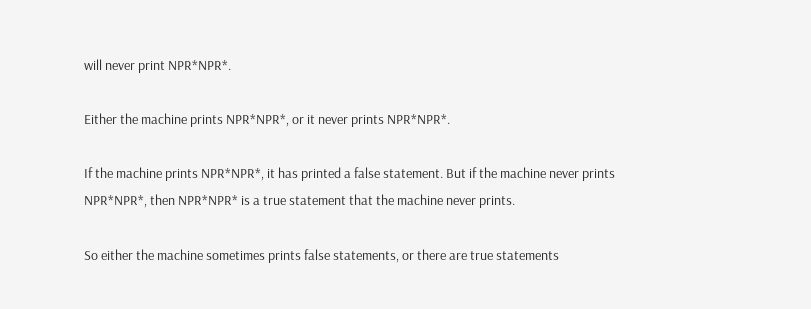will never print NPR*NPR*.

Either the machine prints NPR*NPR*, or it never prints NPR*NPR*.

If the machine prints NPR*NPR*, it has printed a false statement. But if the machine never prints NPR*NPR*, then NPR*NPR* is a true statement that the machine never prints.

So either the machine sometimes prints false statements, or there are true statements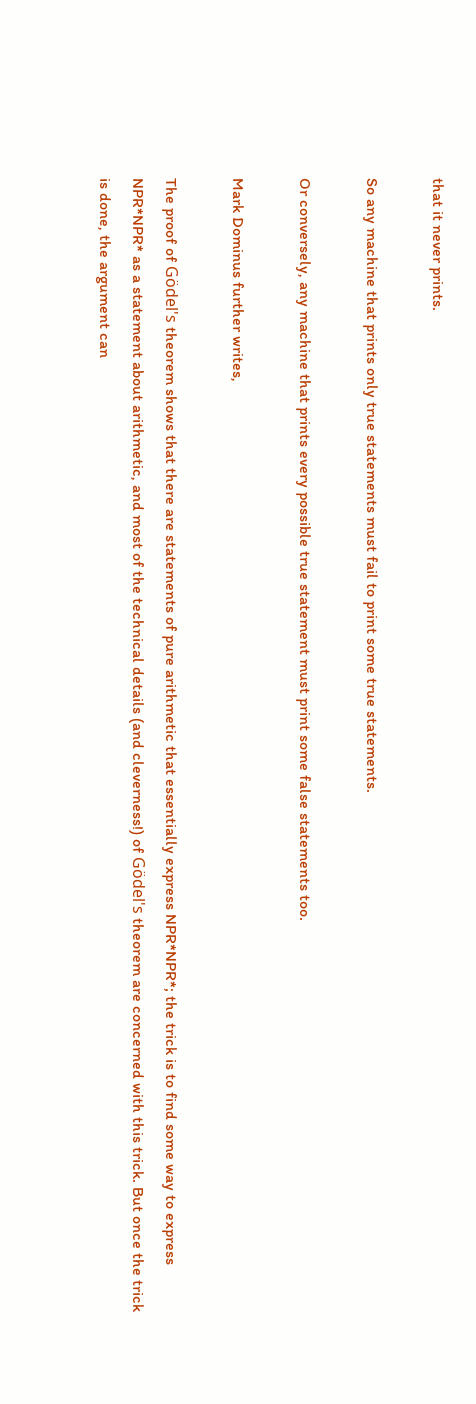that it never prints.

So any machine that prints only true statements must fail to print some true statements.

Or conversely, any machine that prints every possible true statement must print some false statements too.

Mark Dominus further writes,

The proof of Gödel's theorem shows that there are statements of pure arithmetic that essentially express NPR*NPR*; the trick is to find some way to express NPR*NPR* as a statement about arithmetic, and most of the technical details (and cleverness!) of Gödel's theorem are concerned with this trick. But once the trick is done, the argument can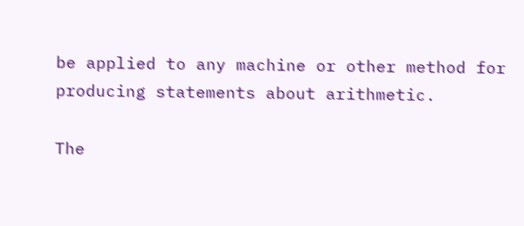be applied to any machine or other method for producing statements about arithmetic.

The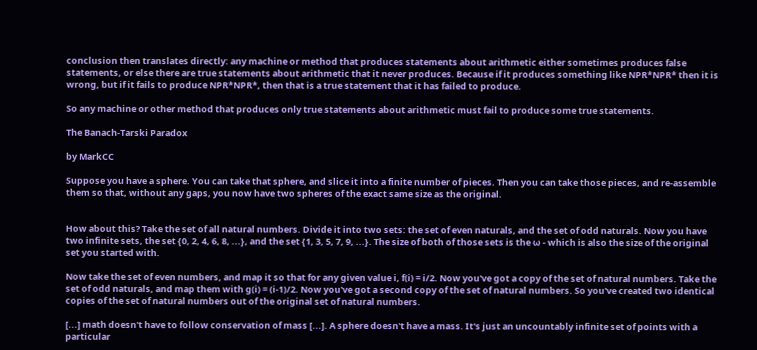conclusion then translates directly: any machine or method that produces statements about arithmetic either sometimes produces false statements, or else there are true statements about arithmetic that it never produces. Because if it produces something like NPR*NPR* then it is wrong, but if it fails to produce NPR*NPR*, then that is a true statement that it has failed to produce.

So any machine or other method that produces only true statements about arithmetic must fail to produce some true statements.

The Banach-Tarski Paradox

by MarkCC

Suppose you have a sphere. You can take that sphere, and slice it into a finite number of pieces. Then you can take those pieces, and re-assemble them so that, without any gaps, you now have two spheres of the exact same size as the original.


How about this? Take the set of all natural numbers. Divide it into two sets: the set of even naturals, and the set of odd naturals. Now you have two infinite sets, the set {0, 2, 4, 6, 8, ...}, and the set {1, 3, 5, 7, 9, ...}. The size of both of those sets is the ω - which is also the size of the original set you started with.

Now take the set of even numbers, and map it so that for any given value i, f(i) = i/2. Now you've got a copy of the set of natural numbers. Take the set of odd naturals, and map them with g(i) = (i-1)/2. Now you've got a second copy of the set of natural numbers. So you've created two identical copies of the set of natural numbers out of the original set of natural numbers.

[...] math doesn't have to follow conservation of mass [...]. A sphere doesn't have a mass. It's just an uncountably infinite set of points with a particular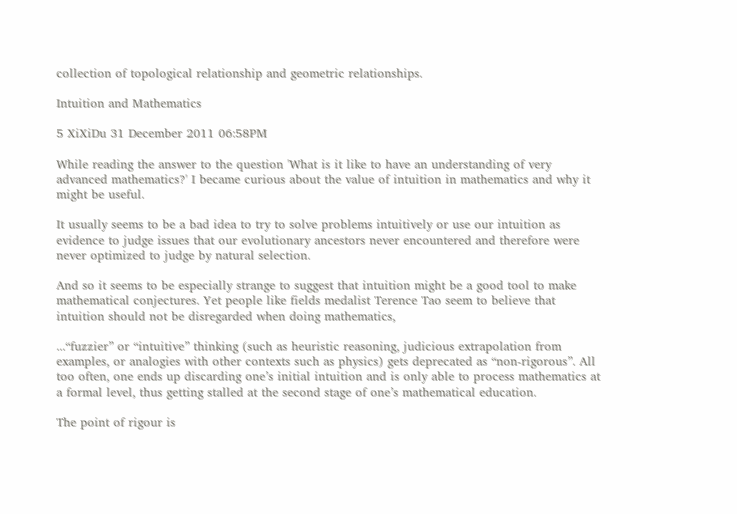collection of topological relationship and geometric relationships.

Intuition and Mathematics

5 XiXiDu 31 December 2011 06:58PM

While reading the answer to the question 'What is it like to have an understanding of very advanced mathematics?' I became curious about the value of intuition in mathematics and why it might be useful.

It usually seems to be a bad idea to try to solve problems intuitively or use our intuition as evidence to judge issues that our evolutionary ancestors never encountered and therefore were never optimized to judge by natural selection.

And so it seems to be especially strange to suggest that intuition might be a good tool to make mathematical conjectures. Yet people like fields medalist Terence Tao seem to believe that intuition should not be disregarded when doing mathematics,

...“fuzzier” or “intuitive” thinking (such as heuristic reasoning, judicious extrapolation from examples, or analogies with other contexts such as physics) gets deprecated as “non-rigorous”. All too often, one ends up discarding one’s initial intuition and is only able to process mathematics at a formal level, thus getting stalled at the second stage of one’s mathematical education.

The point of rigour is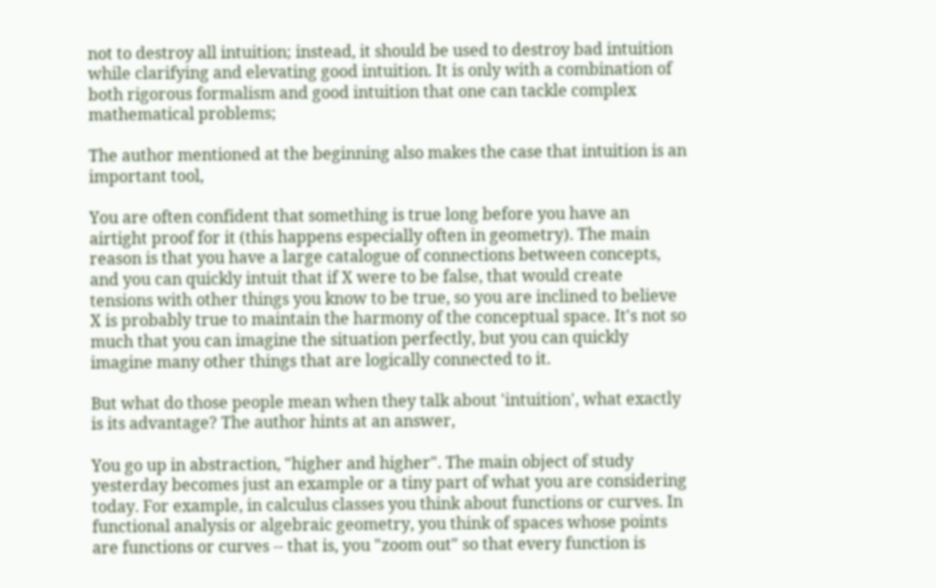not to destroy all intuition; instead, it should be used to destroy bad intuition while clarifying and elevating good intuition. It is only with a combination of both rigorous formalism and good intuition that one can tackle complex mathematical problems;

The author mentioned at the beginning also makes the case that intuition is an important tool,

You are often confident that something is true long before you have an airtight proof for it (this happens especially often in geometry). The main reason is that you have a large catalogue of connections between concepts, and you can quickly intuit that if X were to be false, that would create tensions with other things you know to be true, so you are inclined to believe X is probably true to maintain the harmony of the conceptual space. It's not so much that you can imagine the situation perfectly, but you can quickly imagine many other things that are logically connected to it.

But what do those people mean when they talk about 'intuition', what exactly is its advantage? The author hints at an answer,

You go up in abstraction, "higher and higher". The main object of study yesterday becomes just an example or a tiny part of what you are considering today. For example, in calculus classes you think about functions or curves. In functional analysis or algebraic geometry, you think of spaces whose points are functions or curves -- that is, you "zoom out" so that every function is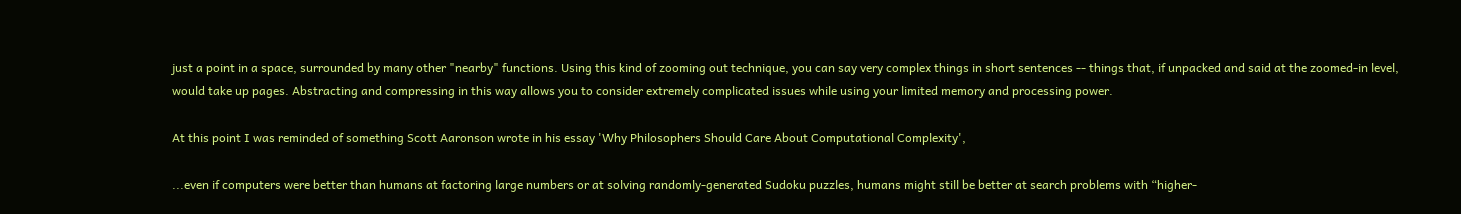just a point in a space, surrounded by many other "nearby" functions. Using this kind of zooming out technique, you can say very complex things in short sentences -- things that, if unpacked and said at the zoomed-in level, would take up pages. Abstracting and compressing in this way allows you to consider extremely complicated issues while using your limited memory and processing power.

At this point I was reminded of something Scott Aaronson wrote in his essay 'Why Philosophers Should Care About Computational Complexity',

...even if computers were better than humans at factoring large numbers or at solving randomly-generated Sudoku puzzles, humans might still be better at search problems with “higher-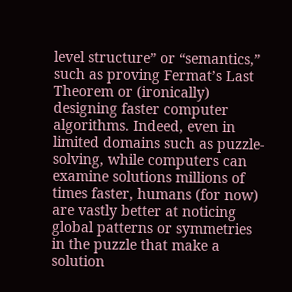level structure” or “semantics,” such as proving Fermat’s Last Theorem or (ironically) designing faster computer algorithms. Indeed, even in limited domains such as puzzle-solving, while computers can examine solutions millions of times faster, humans (for now) are vastly better at noticing global patterns or symmetries in the puzzle that make a solution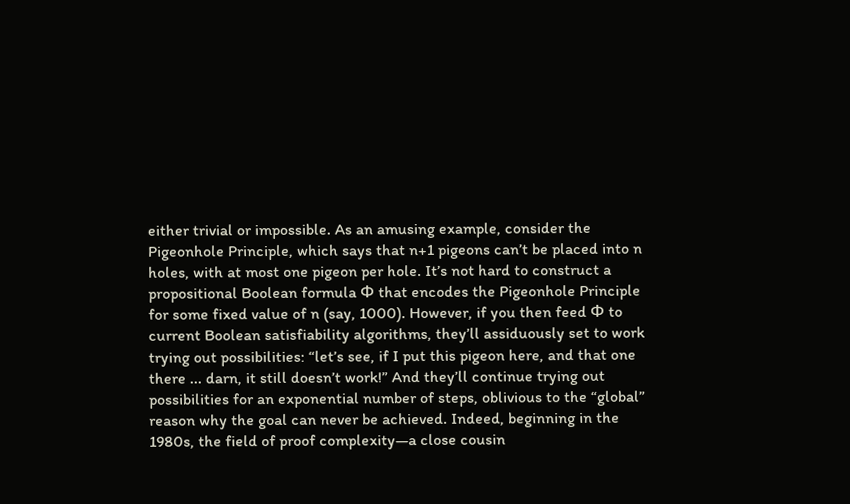either trivial or impossible. As an amusing example, consider the Pigeonhole Principle, which says that n+1 pigeons can’t be placed into n holes, with at most one pigeon per hole. It’s not hard to construct a propositional Boolean formula Φ that encodes the Pigeonhole Principle for some fixed value of n (say, 1000). However, if you then feed Φ to current Boolean satisfiability algorithms, they’ll assiduously set to work trying out possibilities: “let’s see, if I put this pigeon here, and that one there ... darn, it still doesn’t work!” And they’ll continue trying out possibilities for an exponential number of steps, oblivious to the “global” reason why the goal can never be achieved. Indeed, beginning in the 1980s, the field of proof complexity—a close cousin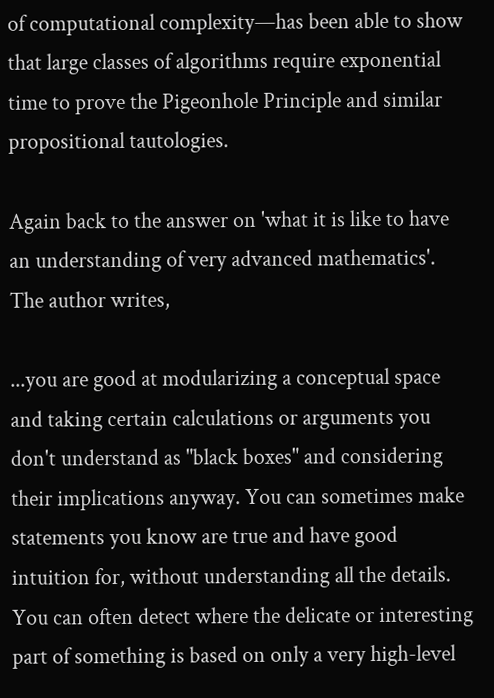of computational complexity—has been able to show that large classes of algorithms require exponential time to prove the Pigeonhole Principle and similar propositional tautologies.

Again back to the answer on 'what it is like to have an understanding of very advanced mathematics'. The author writes,

...you are good at modularizing a conceptual space and taking certain calculations or arguments you don't understand as "black boxes" and considering their implications anyway. You can sometimes make statements you know are true and have good intuition for, without understanding all the details. You can often detect where the delicate or interesting part of something is based on only a very high-level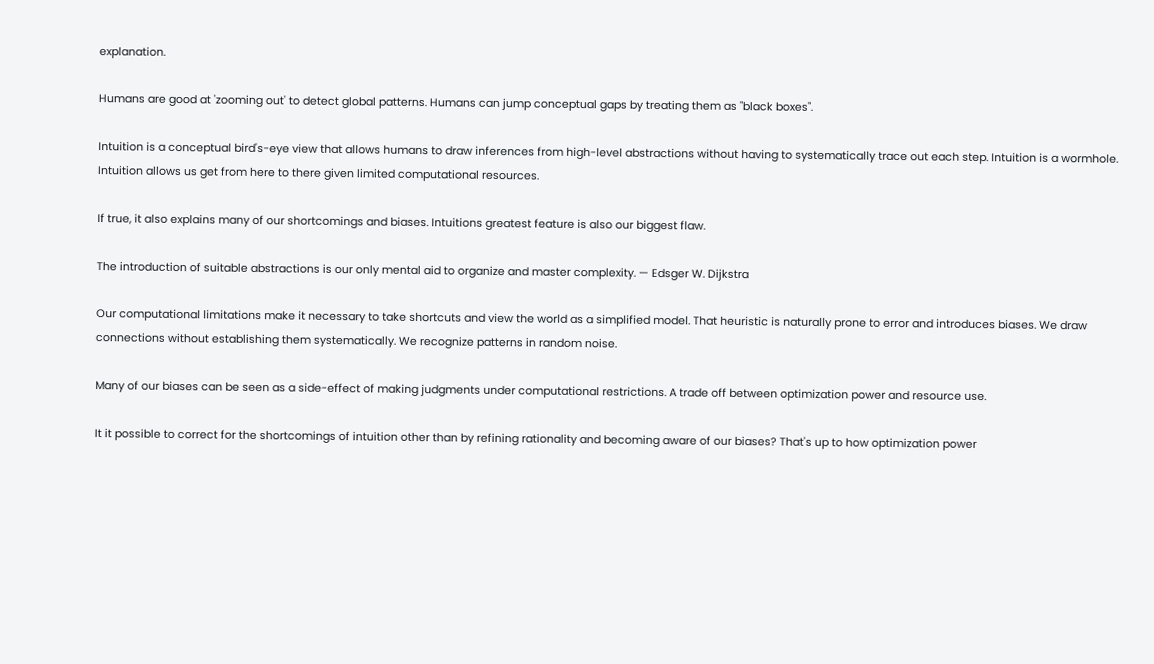explanation.

Humans are good at 'zooming out' to detect global patterns. Humans can jump conceptual gaps by treating them as "black boxes".

Intuition is a conceptual bird's-eye view that allows humans to draw inferences from high-level abstractions without having to systematically trace out each step. Intuition is a wormhole. Intuition allows us get from here to there given limited computational resources.

If true, it also explains many of our shortcomings and biases. Intuitions greatest feature is also our biggest flaw.

The introduction of suitable abstractions is our only mental aid to organize and master complexity. — Edsger W. Dijkstra

Our computational limitations make it necessary to take shortcuts and view the world as a simplified model. That heuristic is naturally prone to error and introduces biases. We draw connections without establishing them systematically. We recognize patterns in random noise.

Many of our biases can be seen as a side-effect of making judgments under computational restrictions. A trade off between optimization power and resource use.

It it possible to correct for the shortcomings of intuition other than by refining rationality and becoming aware of our biases? That's up to how optimization power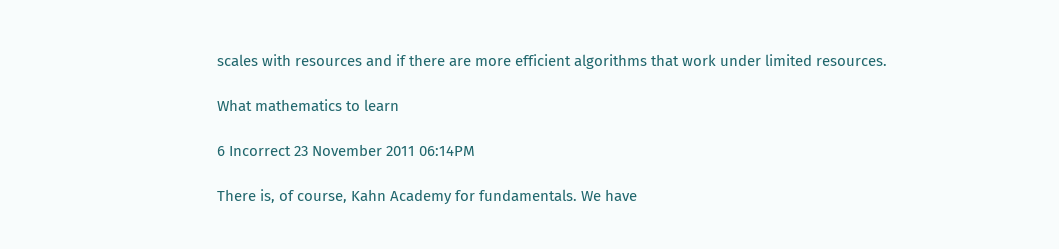scales with resources and if there are more efficient algorithms that work under limited resources.

What mathematics to learn

6 Incorrect 23 November 2011 06:14PM

There is, of course, Kahn Academy for fundamentals. We have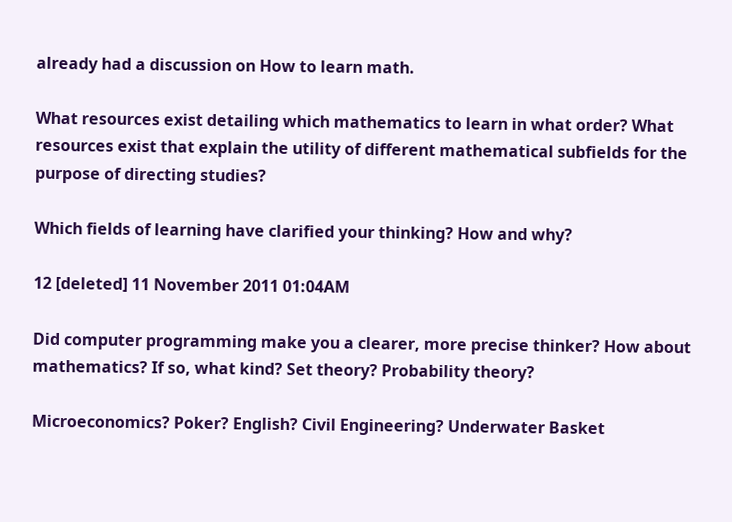already had a discussion on How to learn math.

What resources exist detailing which mathematics to learn in what order? What resources exist that explain the utility of different mathematical subfields for the purpose of directing studies?

Which fields of learning have clarified your thinking? How and why?

12 [deleted] 11 November 2011 01:04AM

Did computer programming make you a clearer, more precise thinker? How about mathematics? If so, what kind? Set theory? Probability theory?

Microeconomics? Poker? English? Civil Engineering? Underwater Basket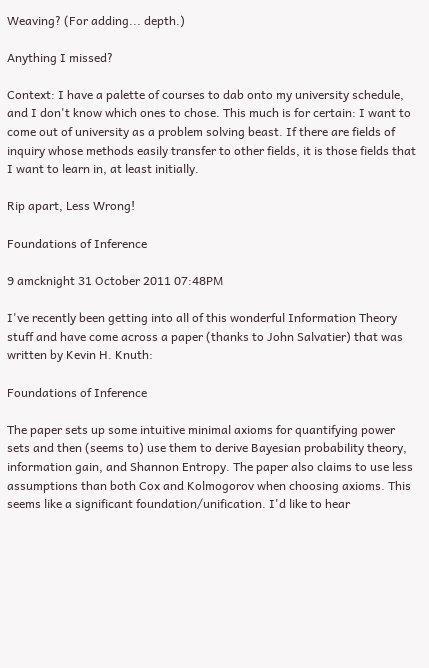Weaving? (For adding... depth.)

Anything I missed?

Context: I have a palette of courses to dab onto my university schedule, and I don't know which ones to chose. This much is for certain: I want to come out of university as a problem solving beast. If there are fields of inquiry whose methods easily transfer to other fields, it is those fields that I want to learn in, at least initially.

Rip apart, Less Wrong!

Foundations of Inference

9 amcknight 31 October 2011 07:48PM

I've recently been getting into all of this wonderful Information Theory stuff and have come across a paper (thanks to John Salvatier) that was written by Kevin H. Knuth:

Foundations of Inference

The paper sets up some intuitive minimal axioms for quantifying power sets and then (seems to) use them to derive Bayesian probability theory, information gain, and Shannon Entropy. The paper also claims to use less assumptions than both Cox and Kolmogorov when choosing axioms. This seems like a significant foundation/unification. I'd like to hear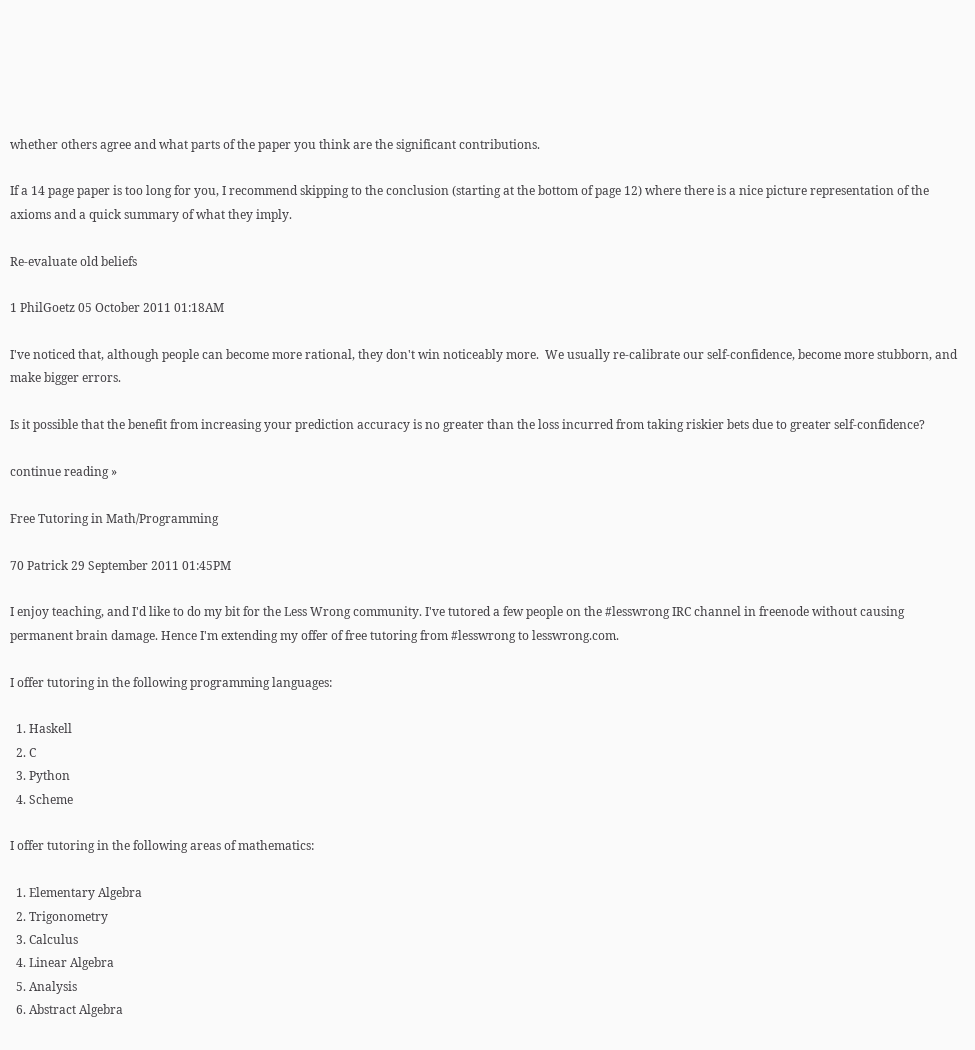whether others agree and what parts of the paper you think are the significant contributions.

If a 14 page paper is too long for you, I recommend skipping to the conclusion (starting at the bottom of page 12) where there is a nice picture representation of the axioms and a quick summary of what they imply.

Re-evaluate old beliefs

1 PhilGoetz 05 October 2011 01:18AM

I've noticed that, although people can become more rational, they don't win noticeably more.  We usually re-calibrate our self-confidence, become more stubborn, and make bigger errors.

Is it possible that the benefit from increasing your prediction accuracy is no greater than the loss incurred from taking riskier bets due to greater self-confidence?

continue reading »

Free Tutoring in Math/Programming

70 Patrick 29 September 2011 01:45PM

I enjoy teaching, and I'd like to do my bit for the Less Wrong community. I've tutored a few people on the #lesswrong IRC channel in freenode without causing permanent brain damage. Hence I'm extending my offer of free tutoring from #lesswrong to lesswrong.com.

I offer tutoring in the following programming languages:

  1. Haskell
  2. C
  3. Python
  4. Scheme

I offer tutoring in the following areas of mathematics:

  1. Elementary Algebra
  2. Trigonometry
  3. Calculus
  4. Linear Algebra
  5. Analysis
  6. Abstract Algebra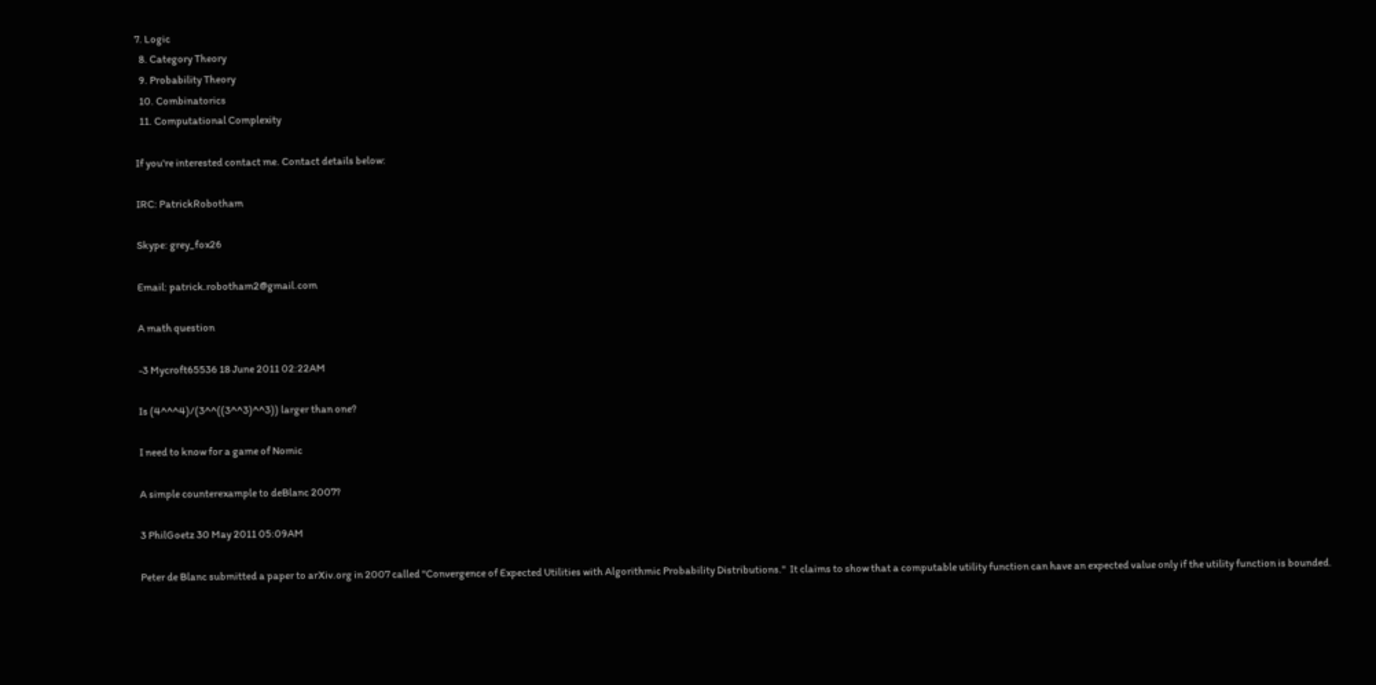7. Logic
  8. Category Theory
  9. Probability Theory
  10. Combinatorics
  11. Computational Complexity

If you're interested contact me. Contact details below:

IRC: PatrickRobotham

Skype: grey_fox26

Email: patrick.robotham2@gmail.com

A math question

-3 Mycroft65536 18 June 2011 02:22AM

Is (4^^^4)/(3^^((3^^3)^^3)) larger than one?

I need to know for a game of Nomic

A simple counterexample to deBlanc 2007?

3 PhilGoetz 30 May 2011 05:09AM

Peter de Blanc submitted a paper to arXiv.org in 2007 called "Convergence of Expected Utilities with Algorithmic Probability Distributions."  It claims to show that a computable utility function can have an expected value only if the utility function is bounded.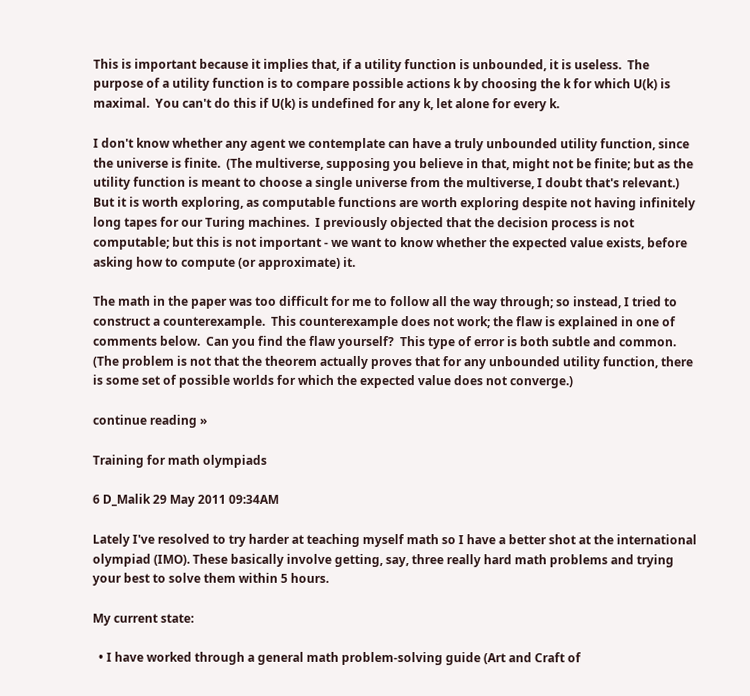This is important because it implies that, if a utility function is unbounded, it is useless.  The purpose of a utility function is to compare possible actions k by choosing the k for which U(k) is maximal.  You can't do this if U(k) is undefined for any k, let alone for every k.

I don't know whether any agent we contemplate can have a truly unbounded utility function, since the universe is finite.  (The multiverse, supposing you believe in that, might not be finite; but as the utility function is meant to choose a single universe from the multiverse, I doubt that's relevant.)  But it is worth exploring, as computable functions are worth exploring despite not having infinitely long tapes for our Turing machines.  I previously objected that the decision process is not computable; but this is not important - we want to know whether the expected value exists, before asking how to compute (or approximate) it.

The math in the paper was too difficult for me to follow all the way through; so instead, I tried to construct a counterexample.  This counterexample does not work; the flaw is explained in one of comments below.  Can you find the flaw yourself?  This type of error is both subtle and common.  (The problem is not that the theorem actually proves that for any unbounded utility function, there is some set of possible worlds for which the expected value does not converge.)

continue reading »

Training for math olympiads

6 D_Malik 29 May 2011 09:34AM

Lately I've resolved to try harder at teaching myself math so I have a better shot at the international olympiad (IMO). These basically involve getting, say, three really hard math problems and trying your best to solve them within 5 hours.

My current state:

  • I have worked through a general math problem-solving guide (Art and Craft of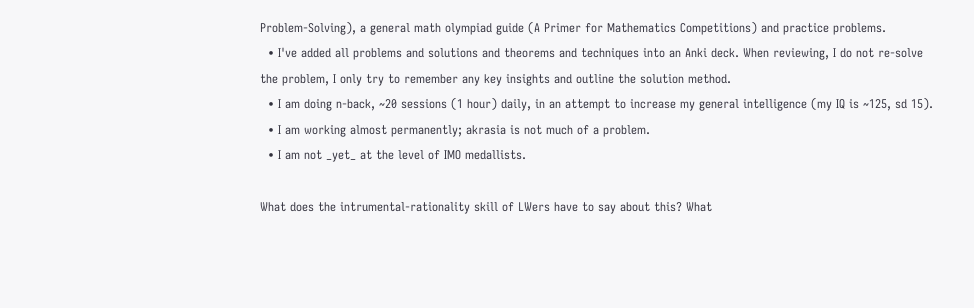Problem-Solving), a general math olympiad guide (A Primer for Mathematics Competitions) and practice problems.
  • I've added all problems and solutions and theorems and techniques into an Anki deck. When reviewing, I do not re-solve the problem, I only try to remember any key insights and outline the solution method.
  • I am doing n-back, ~20 sessions (1 hour) daily, in an attempt to increase my general intelligence (my IQ is ~125, sd 15).
  • I am working almost permanently; akrasia is not much of a problem.
  • I am not _yet_ at the level of IMO medallists.

What does the intrumental-rationality skill of LWers have to say about this? What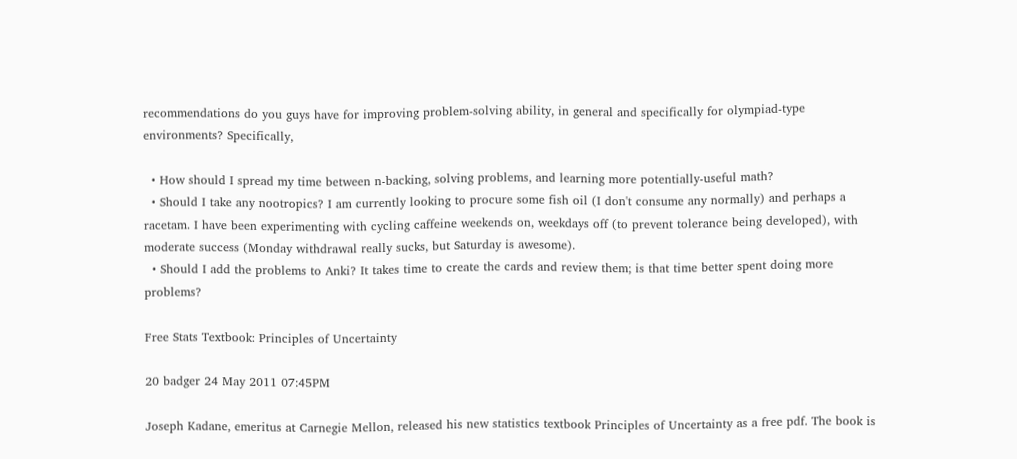recommendations do you guys have for improving problem-solving ability, in general and specifically for olympiad-type environments? Specifically,

  • How should I spread my time between n-backing, solving problems, and learning more potentially-useful math?
  • Should I take any nootropics? I am currently looking to procure some fish oil (I don't consume any normally) and perhaps a racetam. I have been experimenting with cycling caffeine weekends on, weekdays off (to prevent tolerance being developed), with moderate success (Monday withdrawal really sucks, but Saturday is awesome).
  • Should I add the problems to Anki? It takes time to create the cards and review them; is that time better spent doing more problems?

Free Stats Textbook: Principles of Uncertainty

20 badger 24 May 2011 07:45PM

Joseph Kadane, emeritus at Carnegie Mellon, released his new statistics textbook Principles of Uncertainty as a free pdf. The book is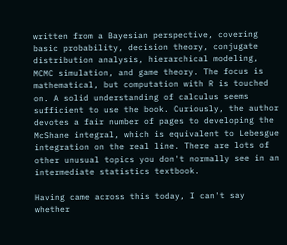written from a Bayesian perspective, covering basic probability, decision theory, conjugate distribution analysis, hierarchical modeling, MCMC simulation, and game theory. The focus is mathematical, but computation with R is touched on. A solid understanding of calculus seems sufficient to use the book. Curiously, the author devotes a fair number of pages to developing the McShane integral, which is equivalent to Lebesgue integration on the real line. There are lots of other unusual topics you don't normally see in an intermediate statistics textbook.

Having came across this today, I can't say whether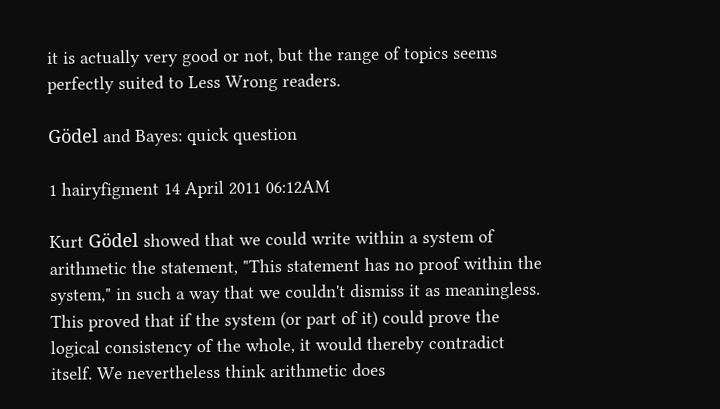it is actually very good or not, but the range of topics seems perfectly suited to Less Wrong readers.

Gödel and Bayes: quick question

1 hairyfigment 14 April 2011 06:12AM

Kurt Gödel showed that we could write within a system of arithmetic the statement, "This statement has no proof within the system," in such a way that we couldn't dismiss it as meaningless. This proved that if the system (or part of it) could prove the logical consistency of the whole, it would thereby contradict itself. We nevertheless think arithmetic does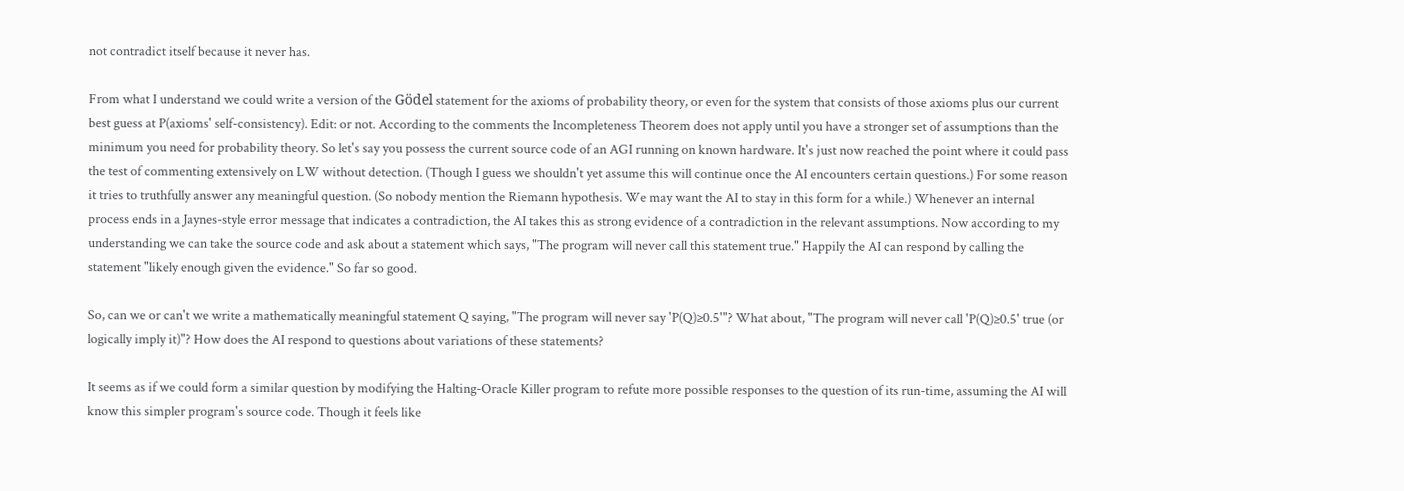not contradict itself because it never has.

From what I understand we could write a version of the Gödel statement for the axioms of probability theory, or even for the system that consists of those axioms plus our current best guess at P(axioms' self-consistency). Edit: or not. According to the comments the Incompleteness Theorem does not apply until you have a stronger set of assumptions than the minimum you need for probability theory. So let's say you possess the current source code of an AGI running on known hardware. It's just now reached the point where it could pass the test of commenting extensively on LW without detection. (Though I guess we shouldn't yet assume this will continue once the AI encounters certain questions.) For some reason it tries to truthfully answer any meaningful question. (So nobody mention the Riemann hypothesis. We may want the AI to stay in this form for a while.) Whenever an internal process ends in a Jaynes-style error message that indicates a contradiction, the AI takes this as strong evidence of a contradiction in the relevant assumptions. Now according to my understanding we can take the source code and ask about a statement which says, "The program will never call this statement true." Happily the AI can respond by calling the statement "likely enough given the evidence." So far so good.

So, can we or can't we write a mathematically meaningful statement Q saying, "The program will never say 'P(Q)≥0.5'"? What about, "The program will never call 'P(Q)≥0.5' true (or logically imply it)"? How does the AI respond to questions about variations of these statements?

It seems as if we could form a similar question by modifying the Halting-Oracle Killer program to refute more possible responses to the question of its run-time, assuming the AI will know this simpler program's source code. Though it feels like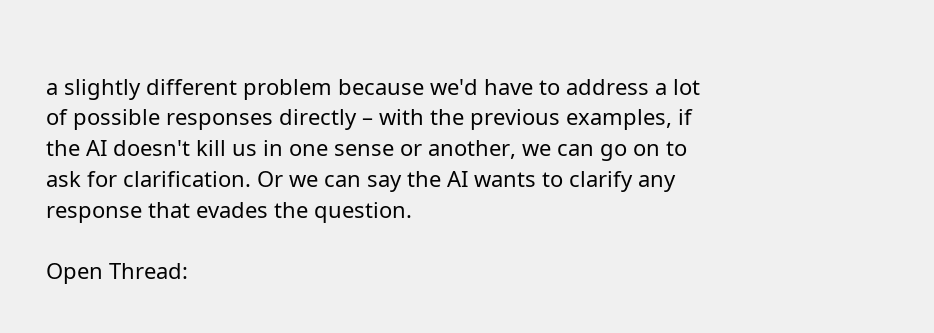a slightly different problem because we'd have to address a lot of possible responses directly – with the previous examples, if the AI doesn't kill us in one sense or another, we can go on to ask for clarification. Or we can say the AI wants to clarify any response that evades the question.

Open Thread: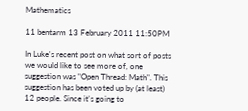Mathematics

11 bentarm 13 February 2011 11:50PM

In Luke's recent post on what sort of posts we would like to see more of, one suggestion was "Open Thread: Math". This suggestion has been voted up by (at least) 12 people. Since it's going to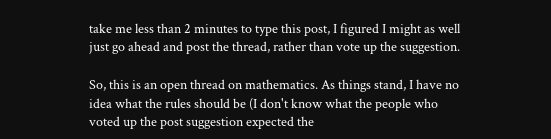take me less than 2 minutes to type this post, I figured I might as well just go ahead and post the thread, rather than vote up the suggestion.

So, this is an open thread on mathematics. As things stand, I have no idea what the rules should be (I don't know what the people who voted up the post suggestion expected the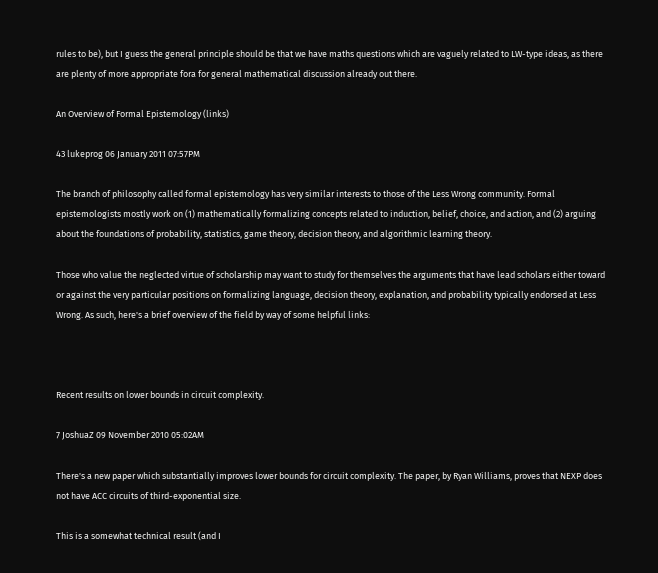rules to be), but I guess the general principle should be that we have maths questions which are vaguely related to LW-type ideas, as there are plenty of more appropriate fora for general mathematical discussion already out there.

An Overview of Formal Epistemology (links)

43 lukeprog 06 January 2011 07:57PM

The branch of philosophy called formal epistemology has very similar interests to those of the Less Wrong community. Formal epistemologists mostly work on (1) mathematically formalizing concepts related to induction, belief, choice, and action, and (2) arguing about the foundations of probability, statistics, game theory, decision theory, and algorithmic learning theory.

Those who value the neglected virtue of scholarship may want to study for themselves the arguments that have lead scholars either toward or against the very particular positions on formalizing language, decision theory, explanation, and probability typically endorsed at Less Wrong. As such, here's a brief overview of the field by way of some helpful links:



Recent results on lower bounds in circuit complexity.

7 JoshuaZ 09 November 2010 05:02AM

There's a new paper which substantially improves lower bounds for circuit complexity. The paper, by Ryan Williams, proves that NEXP does not have ACC circuits of third-exponential size.

This is a somewhat technical result (and I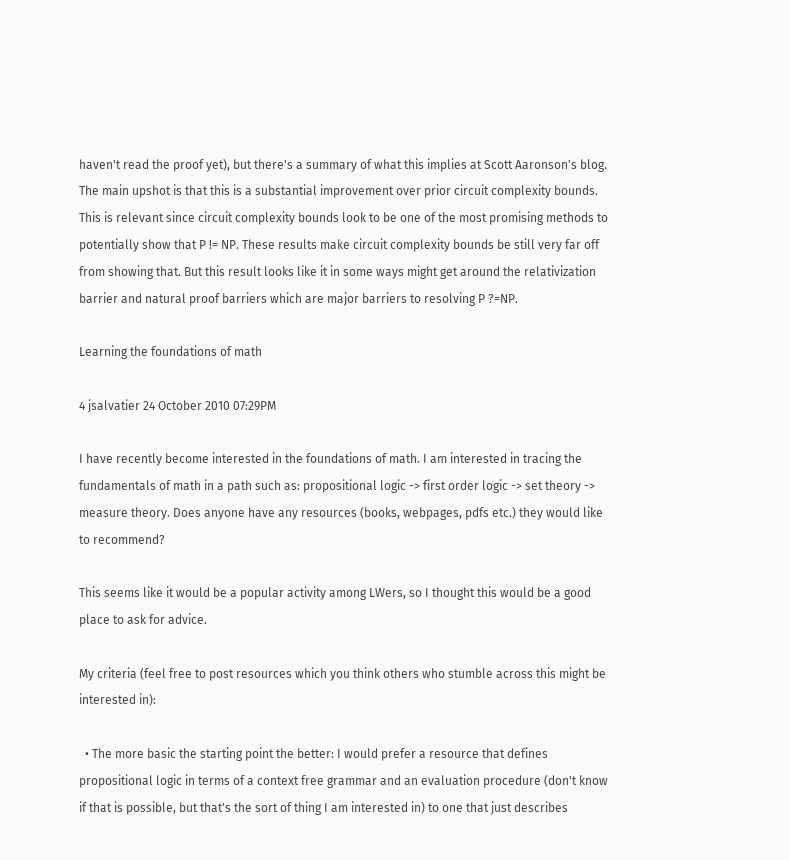haven't read the proof yet), but there's a summary of what this implies at Scott Aaronson's blog. The main upshot is that this is a substantial improvement over prior circuit complexity bounds. This is relevant since circuit complexity bounds look to be one of the most promising methods to potentially show that P != NP. These results make circuit complexity bounds be still very far off from showing that. But this result looks like it in some ways might get around the relativization barrier and natural proof barriers which are major barriers to resolving P ?=NP.

Learning the foundations of math

4 jsalvatier 24 October 2010 07:29PM

I have recently become interested in the foundations of math. I am interested in tracing the fundamentals of math in a path such as: propositional logic -> first order logic -> set theory -> measure theory. Does anyone have any resources (books, webpages, pdfs etc.) they would like to recommend?

This seems like it would be a popular activity among LWers, so I thought this would be a good place to ask for advice.

My criteria (feel free to post resources which you think others who stumble across this might be interested in):

  • The more basic the starting point the better: I would prefer a resource that defines propositional logic in terms of a context free grammar and an evaluation procedure (don't know if that is possible, but that's the sort of thing I am interested in) to one that just describes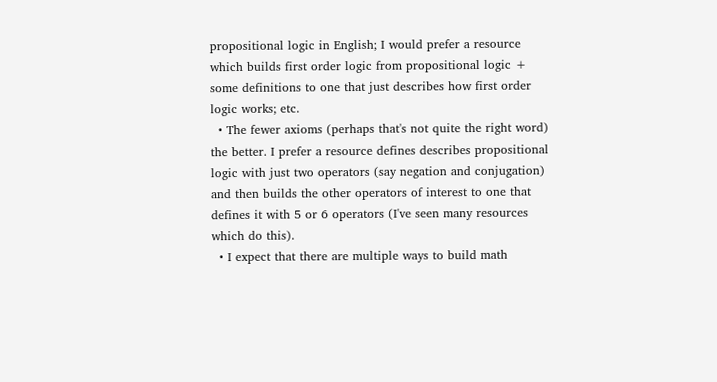propositional logic in English; I would prefer a resource which builds first order logic from propositional logic + some definitions to one that just describes how first order logic works; etc.
  • The fewer axioms (perhaps that's not quite the right word) the better. I prefer a resource defines describes propositional logic with just two operators (say negation and conjugation) and then builds the other operators of interest to one that defines it with 5 or 6 operators (I've seen many resources which do this).
  • I expect that there are multiple ways to build math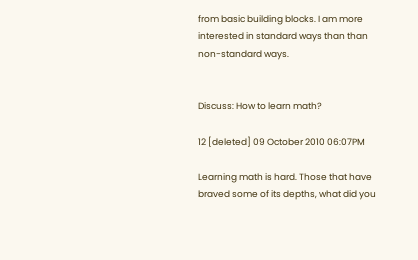from basic building blocks. I am more interested in standard ways than than non-standard ways.


Discuss: How to learn math?

12 [deleted] 09 October 2010 06:07PM

Learning math is hard. Those that have braved some of its depths, what did you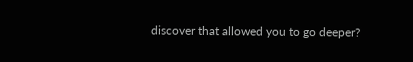discover that allowed you to go deeper?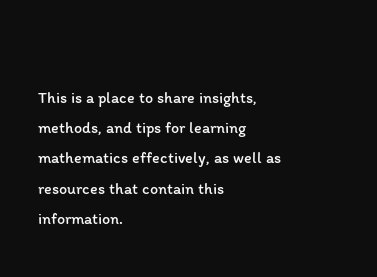This is a place to share insights, methods, and tips for learning mathematics effectively, as well as resources that contain this information.